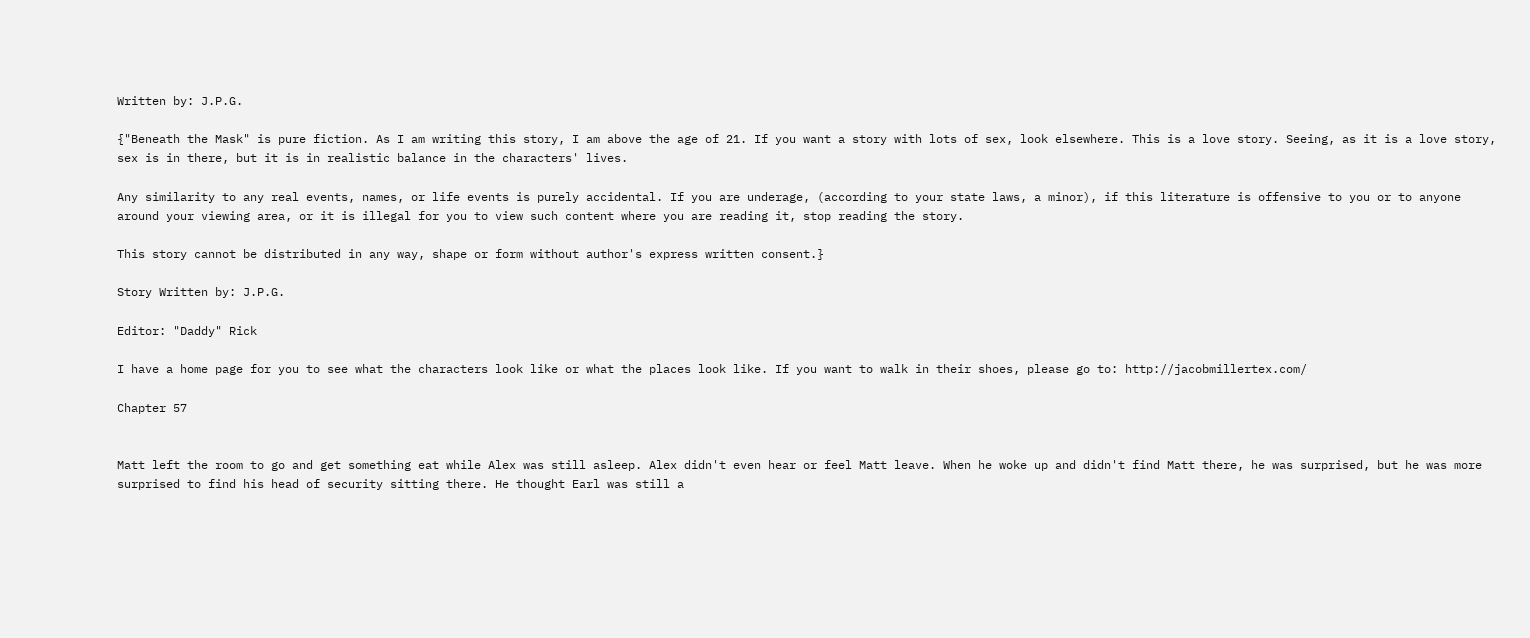Written by: J.P.G.

{"Beneath the Mask" is pure fiction. As I am writing this story, I am above the age of 21. If you want a story with lots of sex, look elsewhere. This is a love story. Seeing, as it is a love story, sex is in there, but it is in realistic balance in the characters' lives.

Any similarity to any real events, names, or life events is purely accidental. If you are underage, (according to your state laws, a minor), if this literature is offensive to you or to anyone around your viewing area, or it is illegal for you to view such content where you are reading it, stop reading the story.

This story cannot be distributed in any way, shape or form without author's express written consent.}

Story Written by: J.P.G.

Editor: "Daddy" Rick

I have a home page for you to see what the characters look like or what the places look like. If you want to walk in their shoes, please go to: http://jacobmillertex.com/

Chapter 57


Matt left the room to go and get something eat while Alex was still asleep. Alex didn't even hear or feel Matt leave. When he woke up and didn't find Matt there, he was surprised, but he was more surprised to find his head of security sitting there. He thought Earl was still a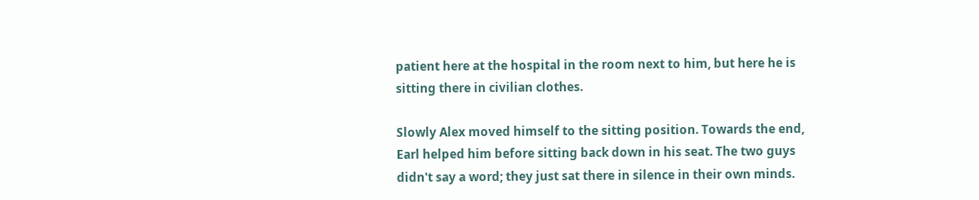patient here at the hospital in the room next to him, but here he is sitting there in civilian clothes.

Slowly Alex moved himself to the sitting position. Towards the end, Earl helped him before sitting back down in his seat. The two guys didn't say a word; they just sat there in silence in their own minds.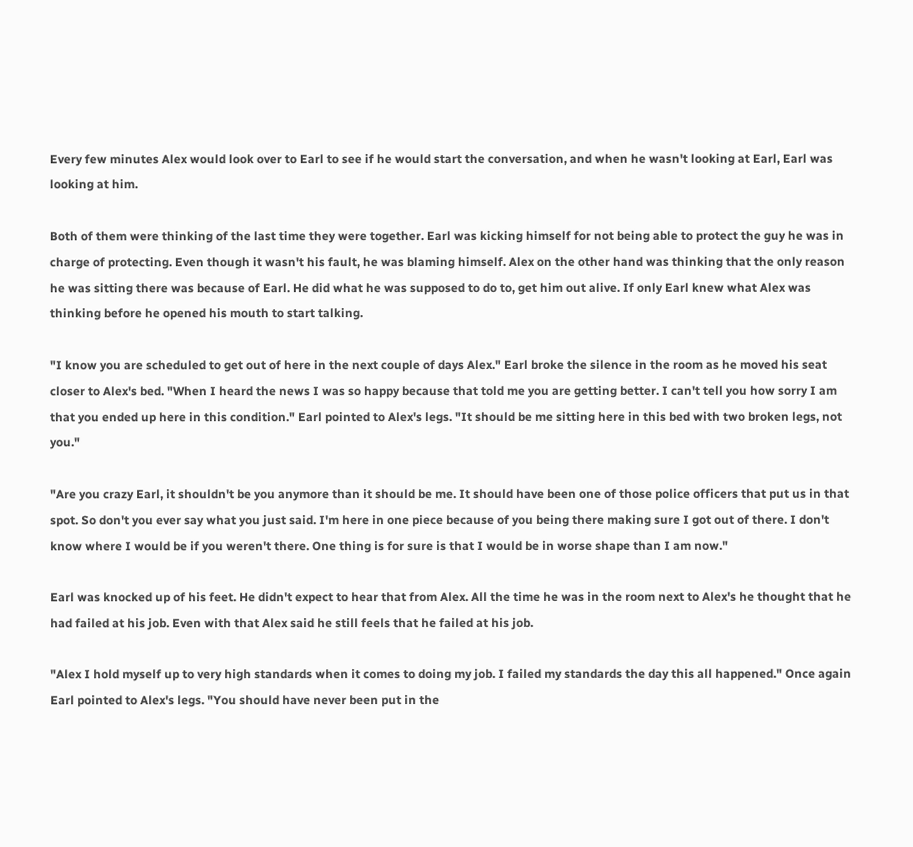Every few minutes Alex would look over to Earl to see if he would start the conversation, and when he wasn't looking at Earl, Earl was looking at him.

Both of them were thinking of the last time they were together. Earl was kicking himself for not being able to protect the guy he was in charge of protecting. Even though it wasn't his fault, he was blaming himself. Alex on the other hand was thinking that the only reason he was sitting there was because of Earl. He did what he was supposed to do to, get him out alive. If only Earl knew what Alex was thinking before he opened his mouth to start talking.

"I know you are scheduled to get out of here in the next couple of days Alex." Earl broke the silence in the room as he moved his seat closer to Alex's bed. "When I heard the news I was so happy because that told me you are getting better. I can't tell you how sorry I am that you ended up here in this condition." Earl pointed to Alex's legs. "It should be me sitting here in this bed with two broken legs, not you."

"Are you crazy Earl, it shouldn't be you anymore than it should be me. It should have been one of those police officers that put us in that spot. So don't you ever say what you just said. I'm here in one piece because of you being there making sure I got out of there. I don't know where I would be if you weren't there. One thing is for sure is that I would be in worse shape than I am now."

Earl was knocked up of his feet. He didn't expect to hear that from Alex. All the time he was in the room next to Alex's he thought that he had failed at his job. Even with that Alex said he still feels that he failed at his job.

"Alex I hold myself up to very high standards when it comes to doing my job. I failed my standards the day this all happened." Once again Earl pointed to Alex's legs. "You should have never been put in the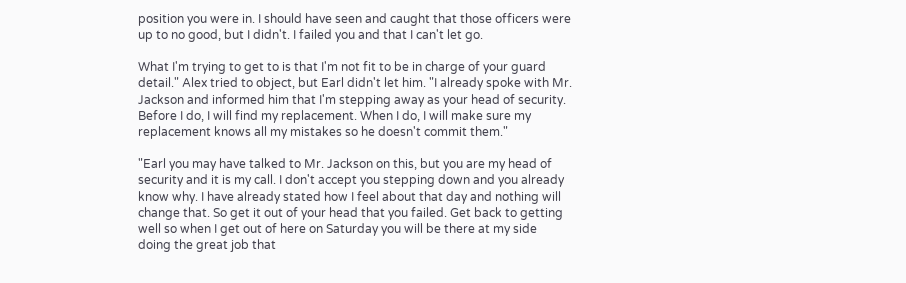position you were in. I should have seen and caught that those officers were up to no good, but I didn't. I failed you and that I can't let go.

What I'm trying to get to is that I'm not fit to be in charge of your guard detail." Alex tried to object, but Earl didn't let him. "I already spoke with Mr. Jackson and informed him that I'm stepping away as your head of security. Before I do, I will find my replacement. When I do, I will make sure my replacement knows all my mistakes so he doesn't commit them."

"Earl you may have talked to Mr. Jackson on this, but you are my head of security and it is my call. I don't accept you stepping down and you already know why. I have already stated how I feel about that day and nothing will change that. So get it out of your head that you failed. Get back to getting well so when I get out of here on Saturday you will be there at my side doing the great job that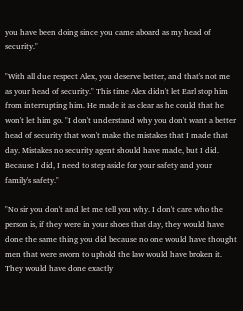you have been doing since you came aboard as my head of security."

"With all due respect Alex, you deserve better, and that's not me as your head of security." This time Alex didn't let Earl stop him from interrupting him. He made it as clear as he could that he won't let him go. "I don't understand why you don't want a better head of security that won't make the mistakes that I made that day. Mistakes no security agent should have made, but I did. Because I did, I need to step aside for your safety and your family's safety."

"No sir you don't and let me tell you why. I don't care who the person is, if they were in your shoes that day, they would have done the same thing you did because no one would have thought men that were sworn to uphold the law would have broken it. They would have done exactly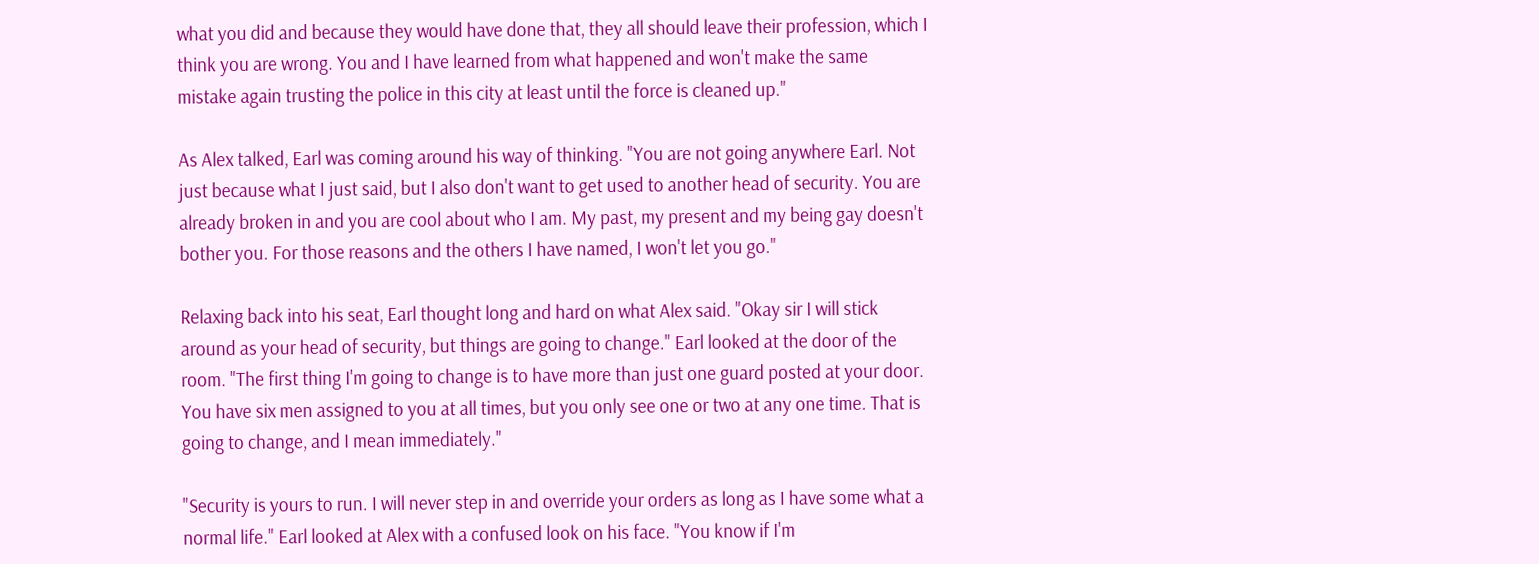what you did and because they would have done that, they all should leave their profession, which I think you are wrong. You and I have learned from what happened and won't make the same mistake again trusting the police in this city at least until the force is cleaned up."

As Alex talked, Earl was coming around his way of thinking. "You are not going anywhere Earl. Not just because what I just said, but I also don't want to get used to another head of security. You are already broken in and you are cool about who I am. My past, my present and my being gay doesn't bother you. For those reasons and the others I have named, I won't let you go."

Relaxing back into his seat, Earl thought long and hard on what Alex said. "Okay sir I will stick around as your head of security, but things are going to change." Earl looked at the door of the room. "The first thing I'm going to change is to have more than just one guard posted at your door. You have six men assigned to you at all times, but you only see one or two at any one time. That is going to change, and I mean immediately."

"Security is yours to run. I will never step in and override your orders as long as I have some what a normal life." Earl looked at Alex with a confused look on his face. "You know if I'm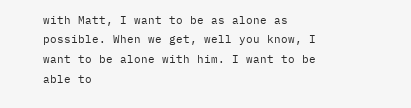with Matt, I want to be as alone as possible. When we get, well you know, I want to be alone with him. I want to be able to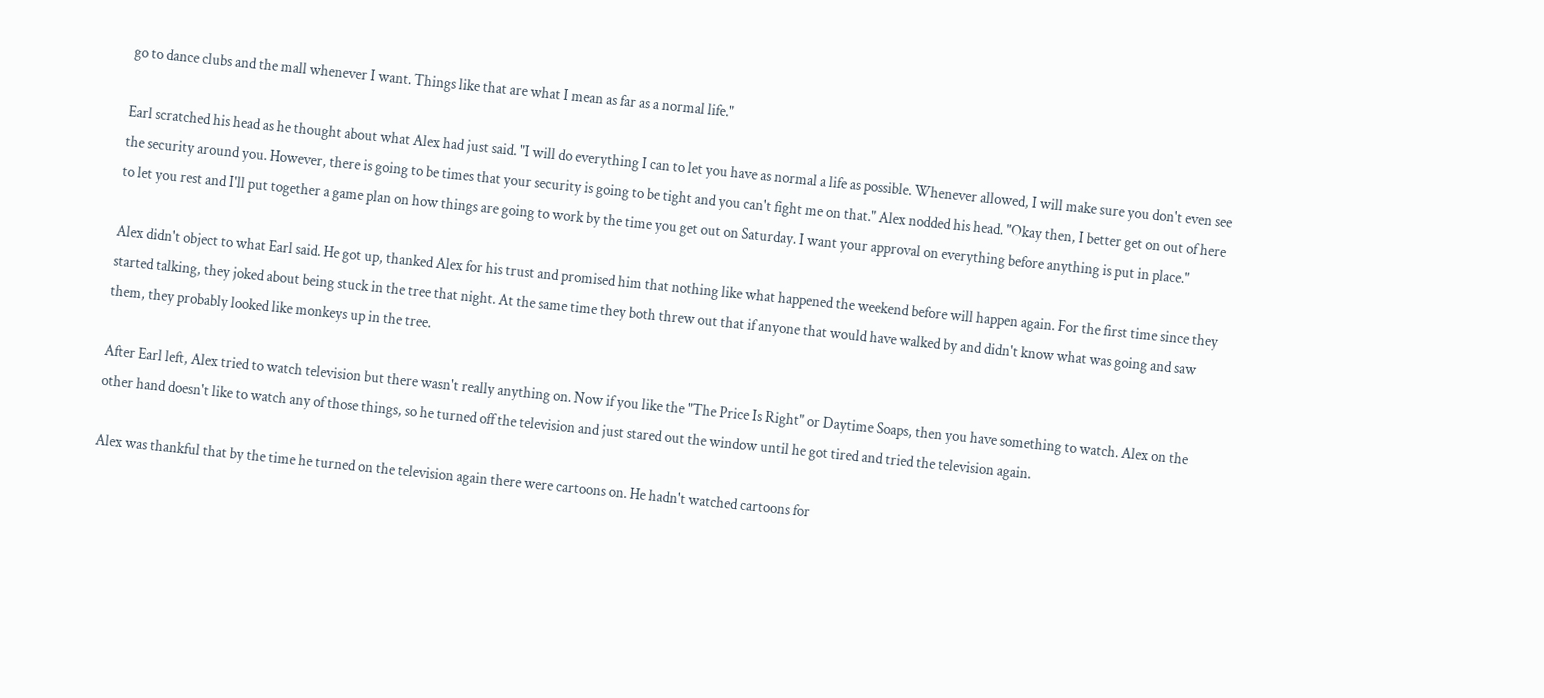go to dance clubs and the mall whenever I want. Things like that are what I mean as far as a normal life."

Earl scratched his head as he thought about what Alex had just said. "I will do everything I can to let you have as normal a life as possible. Whenever allowed, I will make sure you don't even see the security around you. However, there is going to be times that your security is going to be tight and you can't fight me on that." Alex nodded his head. "Okay then, I better get on out of here to let you rest and I'll put together a game plan on how things are going to work by the time you get out on Saturday. I want your approval on everything before anything is put in place."

Alex didn't object to what Earl said. He got up, thanked Alex for his trust and promised him that nothing like what happened the weekend before will happen again. For the first time since they started talking, they joked about being stuck in the tree that night. At the same time they both threw out that if anyone that would have walked by and didn't know what was going and saw them, they probably looked like monkeys up in the tree.

After Earl left, Alex tried to watch television but there wasn't really anything on. Now if you like the "The Price Is Right" or Daytime Soaps, then you have something to watch. Alex on the other hand doesn't like to watch any of those things, so he turned off the television and just stared out the window until he got tired and tried the television again.

Alex was thankful that by the time he turned on the television again there were cartoons on. He hadn't watched cartoons for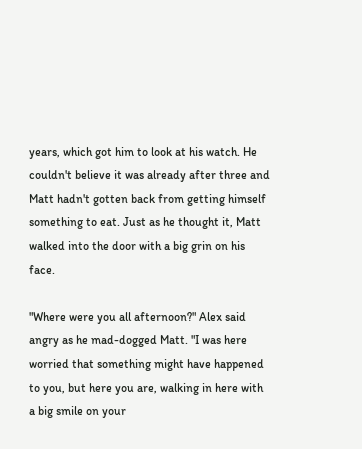years, which got him to look at his watch. He couldn't believe it was already after three and Matt hadn't gotten back from getting himself something to eat. Just as he thought it, Matt walked into the door with a big grin on his face.

"Where were you all afternoon?" Alex said angry as he mad-dogged Matt. "I was here worried that something might have happened to you, but here you are, walking in here with a big smile on your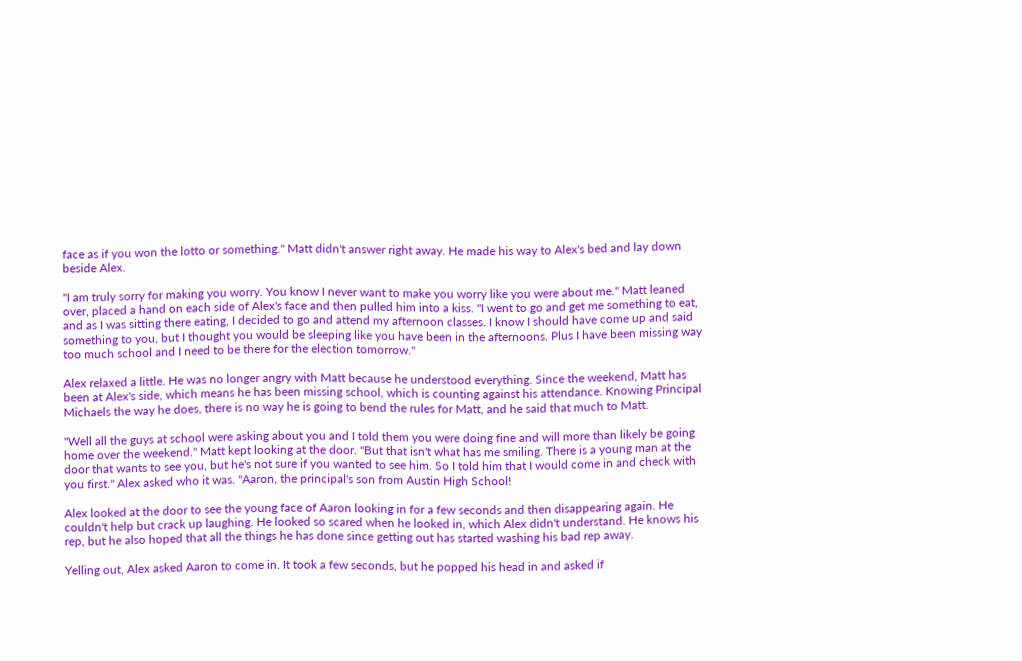face as if you won the lotto or something." Matt didn't answer right away. He made his way to Alex's bed and lay down beside Alex.

"I am truly sorry for making you worry. You know I never want to make you worry like you were about me." Matt leaned over, placed a hand on each side of Alex's face and then pulled him into a kiss. "I went to go and get me something to eat, and as I was sitting there eating, I decided to go and attend my afternoon classes. I know I should have come up and said something to you, but I thought you would be sleeping like you have been in the afternoons. Plus I have been missing way too much school and I need to be there for the election tomorrow."

Alex relaxed a little. He was no longer angry with Matt because he understood everything. Since the weekend, Matt has been at Alex's side, which means he has been missing school, which is counting against his attendance. Knowing Principal Michaels the way he does, there is no way he is going to bend the rules for Matt, and he said that much to Matt.

"Well all the guys at school were asking about you and I told them you were doing fine and will more than likely be going home over the weekend." Matt kept looking at the door. "But that isn't what has me smiling. There is a young man at the door that wants to see you, but he's not sure if you wanted to see him. So I told him that I would come in and check with you first." Alex asked who it was. "Aaron, the principal's son from Austin High School!

Alex looked at the door to see the young face of Aaron looking in for a few seconds and then disappearing again. He couldn't help but crack up laughing. He looked so scared when he looked in, which Alex didn't understand. He knows his rep, but he also hoped that all the things he has done since getting out has started washing his bad rep away.

Yelling out, Alex asked Aaron to come in. It took a few seconds, but he popped his head in and asked if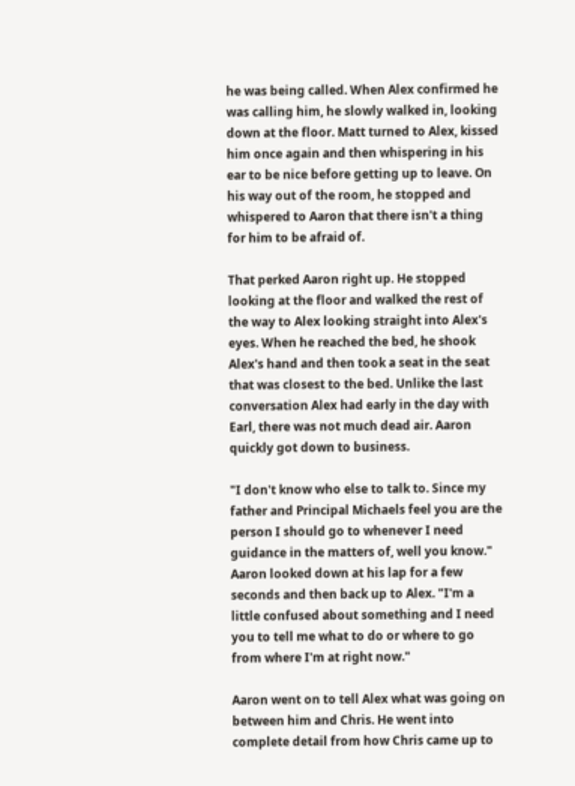he was being called. When Alex confirmed he was calling him, he slowly walked in, looking down at the floor. Matt turned to Alex, kissed him once again and then whispering in his ear to be nice before getting up to leave. On his way out of the room, he stopped and whispered to Aaron that there isn't a thing for him to be afraid of.

That perked Aaron right up. He stopped looking at the floor and walked the rest of the way to Alex looking straight into Alex's eyes. When he reached the bed, he shook Alex's hand and then took a seat in the seat that was closest to the bed. Unlike the last conversation Alex had early in the day with Earl, there was not much dead air. Aaron quickly got down to business.

"I don't know who else to talk to. Since my father and Principal Michaels feel you are the person I should go to whenever I need guidance in the matters of, well you know." Aaron looked down at his lap for a few seconds and then back up to Alex. "I'm a little confused about something and I need you to tell me what to do or where to go from where I'm at right now."

Aaron went on to tell Alex what was going on between him and Chris. He went into complete detail from how Chris came up to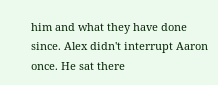him and what they have done since. Alex didn't interrupt Aaron once. He sat there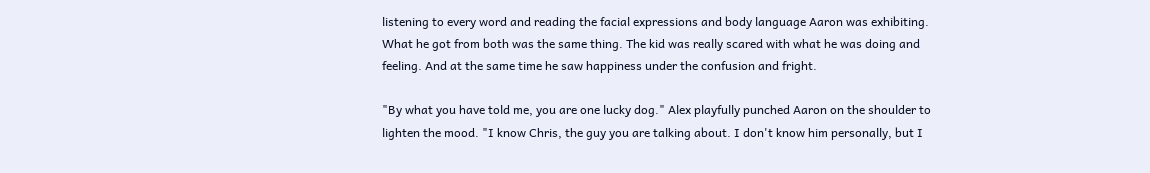listening to every word and reading the facial expressions and body language Aaron was exhibiting. What he got from both was the same thing. The kid was really scared with what he was doing and feeling. And at the same time he saw happiness under the confusion and fright.

"By what you have told me, you are one lucky dog." Alex playfully punched Aaron on the shoulder to lighten the mood. "I know Chris, the guy you are talking about. I don't know him personally, but I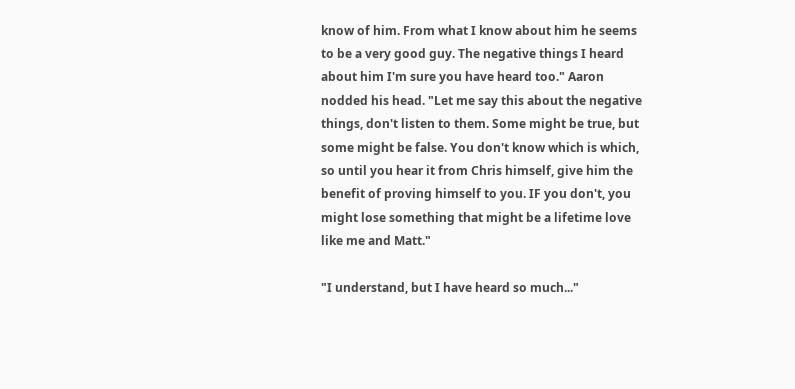know of him. From what I know about him he seems to be a very good guy. The negative things I heard about him I'm sure you have heard too." Aaron nodded his head. "Let me say this about the negative things, don't listen to them. Some might be true, but some might be false. You don't know which is which, so until you hear it from Chris himself, give him the benefit of proving himself to you. IF you don't, you might lose something that might be a lifetime love like me and Matt."

"I understand, but I have heard so much..."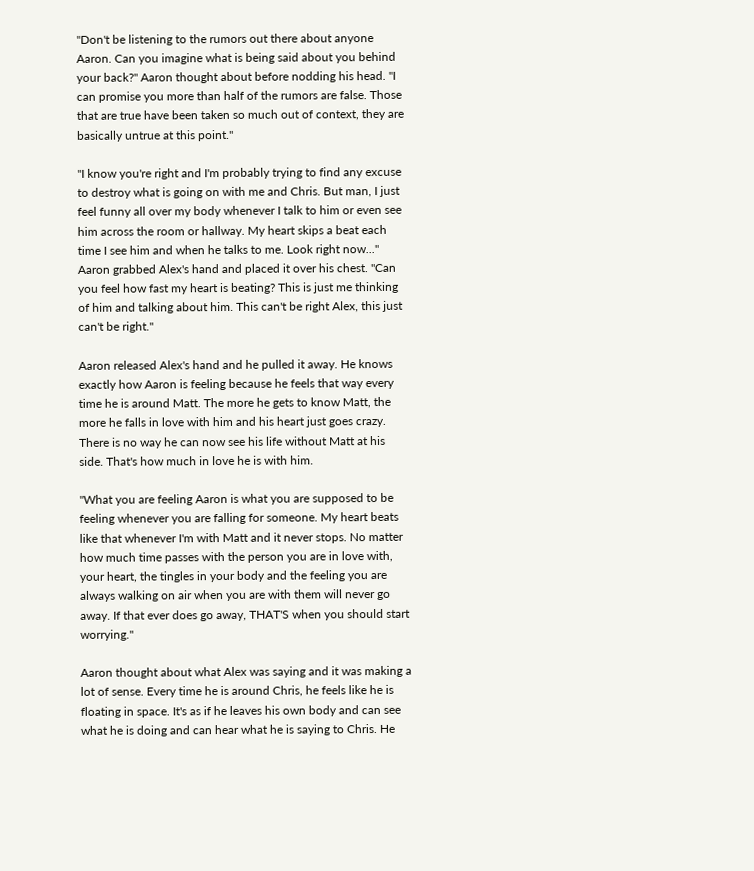"Don't be listening to the rumors out there about anyone Aaron. Can you imagine what is being said about you behind your back?" Aaron thought about before nodding his head. "I can promise you more than half of the rumors are false. Those that are true have been taken so much out of context, they are basically untrue at this point."

"I know you're right and I'm probably trying to find any excuse to destroy what is going on with me and Chris. But man, I just feel funny all over my body whenever I talk to him or even see him across the room or hallway. My heart skips a beat each time I see him and when he talks to me. Look right now..." Aaron grabbed Alex's hand and placed it over his chest. "Can you feel how fast my heart is beating? This is just me thinking of him and talking about him. This can't be right Alex, this just can't be right."

Aaron released Alex's hand and he pulled it away. He knows exactly how Aaron is feeling because he feels that way every time he is around Matt. The more he gets to know Matt, the more he falls in love with him and his heart just goes crazy. There is no way he can now see his life without Matt at his side. That's how much in love he is with him.

"What you are feeling Aaron is what you are supposed to be feeling whenever you are falling for someone. My heart beats like that whenever I'm with Matt and it never stops. No matter how much time passes with the person you are in love with, your heart, the tingles in your body and the feeling you are always walking on air when you are with them will never go away. If that ever does go away, THAT'S when you should start worrying."

Aaron thought about what Alex was saying and it was making a lot of sense. Every time he is around Chris, he feels like he is floating in space. It's as if he leaves his own body and can see what he is doing and can hear what he is saying to Chris. He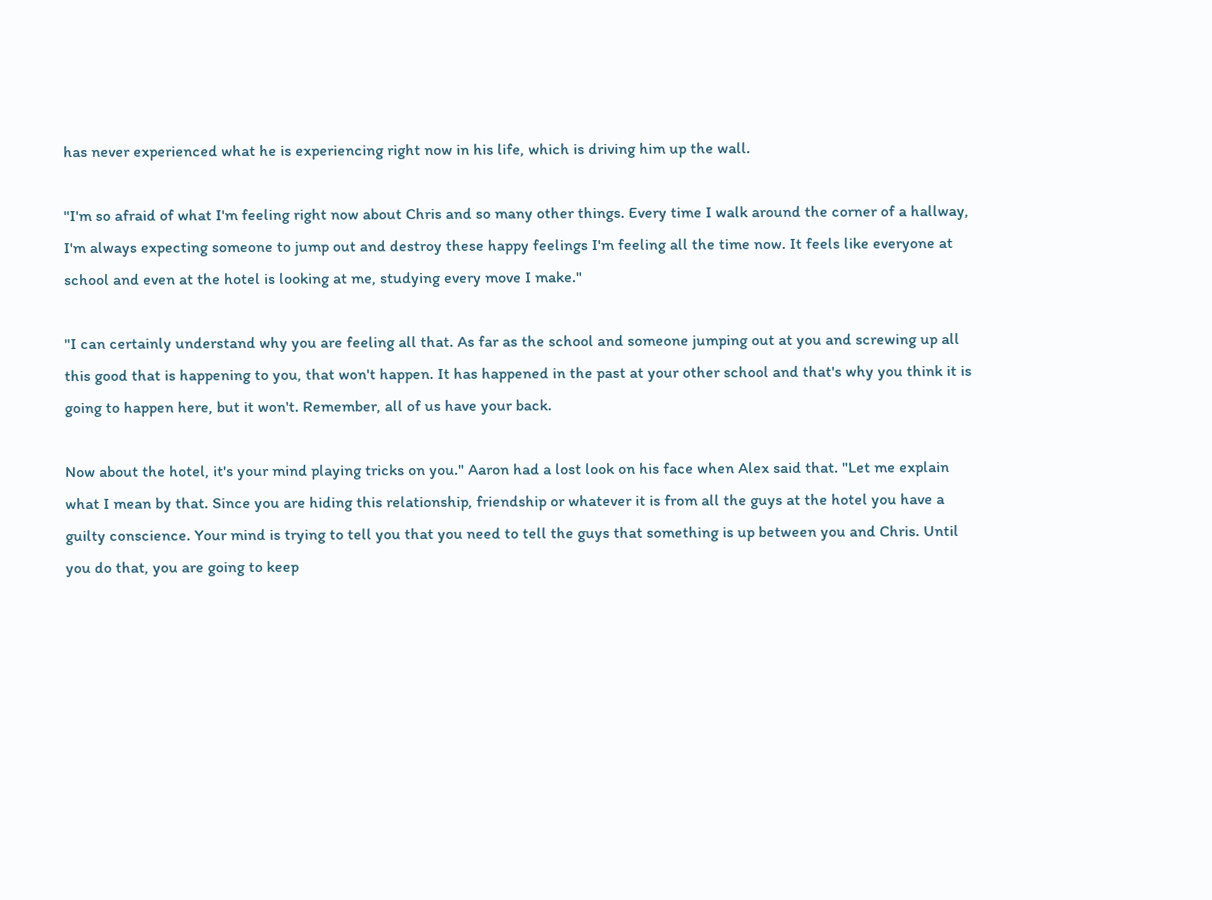has never experienced what he is experiencing right now in his life, which is driving him up the wall.

"I'm so afraid of what I'm feeling right now about Chris and so many other things. Every time I walk around the corner of a hallway, I'm always expecting someone to jump out and destroy these happy feelings I'm feeling all the time now. It feels like everyone at school and even at the hotel is looking at me, studying every move I make."

"I can certainly understand why you are feeling all that. As far as the school and someone jumping out at you and screwing up all this good that is happening to you, that won't happen. It has happened in the past at your other school and that's why you think it is going to happen here, but it won't. Remember, all of us have your back.

Now about the hotel, it's your mind playing tricks on you." Aaron had a lost look on his face when Alex said that. "Let me explain what I mean by that. Since you are hiding this relationship, friendship or whatever it is from all the guys at the hotel you have a guilty conscience. Your mind is trying to tell you that you need to tell the guys that something is up between you and Chris. Until you do that, you are going to keep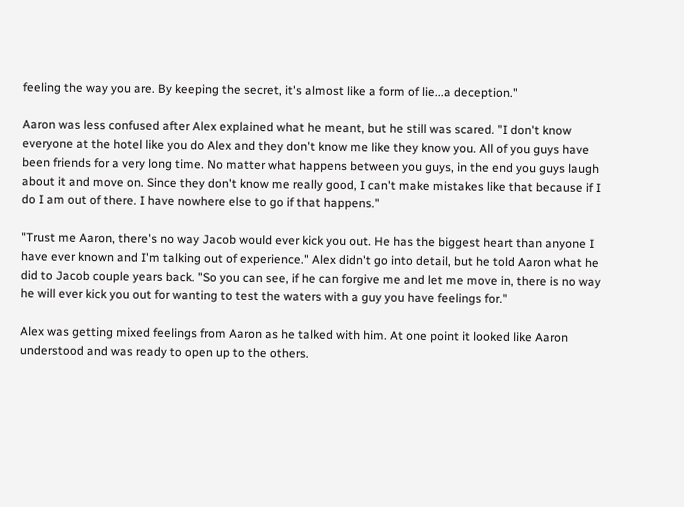feeling the way you are. By keeping the secret, it's almost like a form of lie...a deception."

Aaron was less confused after Alex explained what he meant, but he still was scared. "I don't know everyone at the hotel like you do Alex and they don't know me like they know you. All of you guys have been friends for a very long time. No matter what happens between you guys, in the end you guys laugh about it and move on. Since they don't know me really good, I can't make mistakes like that because if I do I am out of there. I have nowhere else to go if that happens."

"Trust me Aaron, there's no way Jacob would ever kick you out. He has the biggest heart than anyone I have ever known and I'm talking out of experience." Alex didn't go into detail, but he told Aaron what he did to Jacob couple years back. "So you can see, if he can forgive me and let me move in, there is no way he will ever kick you out for wanting to test the waters with a guy you have feelings for."

Alex was getting mixed feelings from Aaron as he talked with him. At one point it looked like Aaron understood and was ready to open up to the others.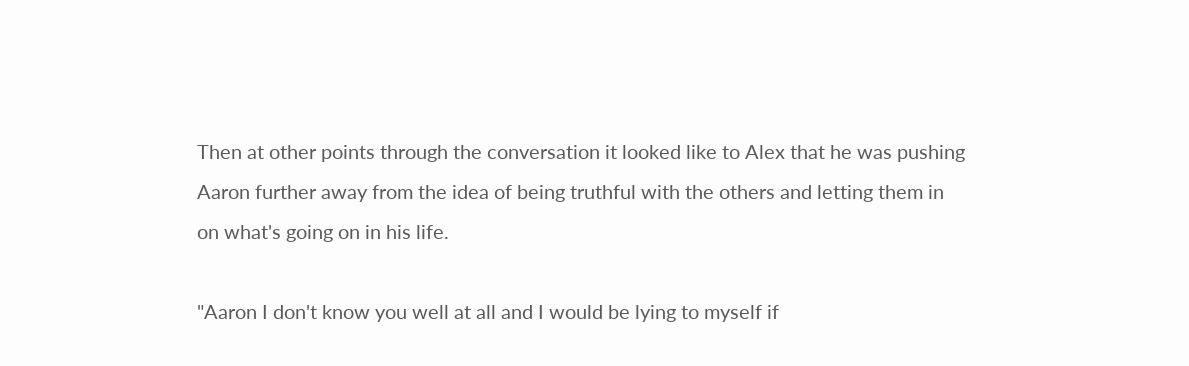Then at other points through the conversation it looked like to Alex that he was pushing Aaron further away from the idea of being truthful with the others and letting them in on what's going on in his life.

"Aaron I don't know you well at all and I would be lying to myself if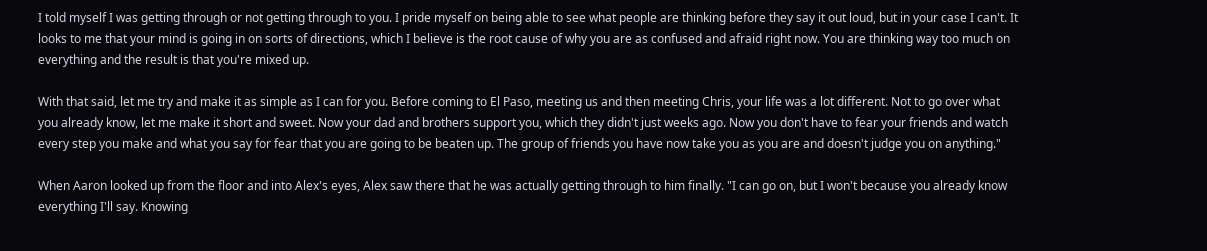I told myself I was getting through or not getting through to you. I pride myself on being able to see what people are thinking before they say it out loud, but in your case I can't. It looks to me that your mind is going in on sorts of directions, which I believe is the root cause of why you are as confused and afraid right now. You are thinking way too much on everything and the result is that you're mixed up.

With that said, let me try and make it as simple as I can for you. Before coming to El Paso, meeting us and then meeting Chris, your life was a lot different. Not to go over what you already know, let me make it short and sweet. Now your dad and brothers support you, which they didn't just weeks ago. Now you don't have to fear your friends and watch every step you make and what you say for fear that you are going to be beaten up. The group of friends you have now take you as you are and doesn't judge you on anything."

When Aaron looked up from the floor and into Alex's eyes, Alex saw there that he was actually getting through to him finally. "I can go on, but I won't because you already know everything I'll say. Knowing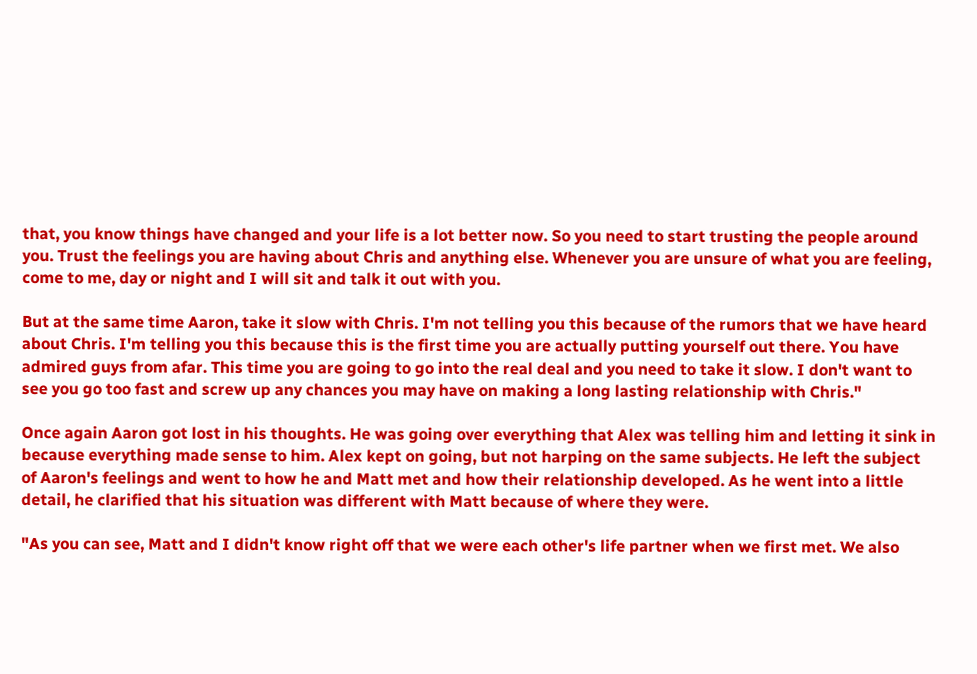that, you know things have changed and your life is a lot better now. So you need to start trusting the people around you. Trust the feelings you are having about Chris and anything else. Whenever you are unsure of what you are feeling, come to me, day or night and I will sit and talk it out with you.

But at the same time Aaron, take it slow with Chris. I'm not telling you this because of the rumors that we have heard about Chris. I'm telling you this because this is the first time you are actually putting yourself out there. You have admired guys from afar. This time you are going to go into the real deal and you need to take it slow. I don't want to see you go too fast and screw up any chances you may have on making a long lasting relationship with Chris."

Once again Aaron got lost in his thoughts. He was going over everything that Alex was telling him and letting it sink in because everything made sense to him. Alex kept on going, but not harping on the same subjects. He left the subject of Aaron's feelings and went to how he and Matt met and how their relationship developed. As he went into a little detail, he clarified that his situation was different with Matt because of where they were.

"As you can see, Matt and I didn't know right off that we were each other's life partner when we first met. We also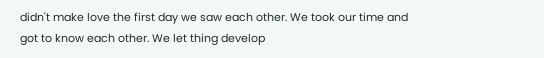didn't make love the first day we saw each other. We took our time and got to know each other. We let thing develop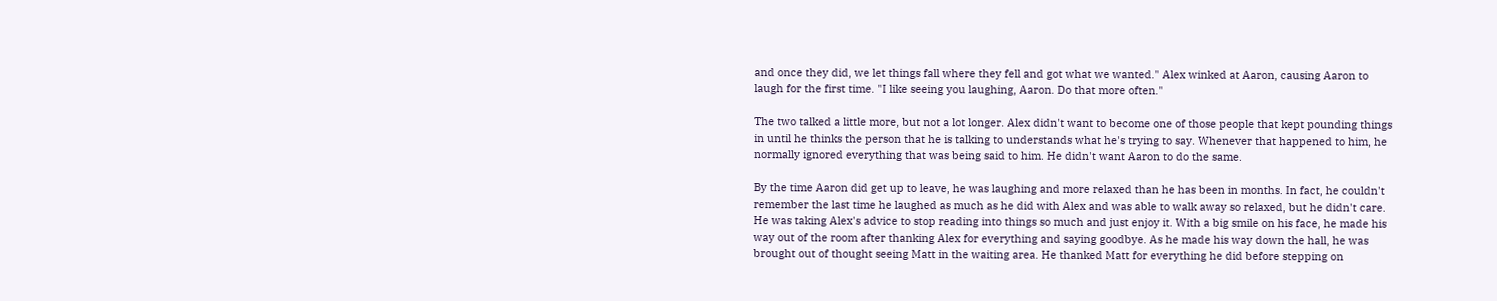and once they did, we let things fall where they fell and got what we wanted." Alex winked at Aaron, causing Aaron to laugh for the first time. "I like seeing you laughing, Aaron. Do that more often."

The two talked a little more, but not a lot longer. Alex didn't want to become one of those people that kept pounding things in until he thinks the person that he is talking to understands what he's trying to say. Whenever that happened to him, he normally ignored everything that was being said to him. He didn't want Aaron to do the same.

By the time Aaron did get up to leave, he was laughing and more relaxed than he has been in months. In fact, he couldn't remember the last time he laughed as much as he did with Alex and was able to walk away so relaxed, but he didn't care. He was taking Alex's advice to stop reading into things so much and just enjoy it. With a big smile on his face, he made his way out of the room after thanking Alex for everything and saying goodbye. As he made his way down the hall, he was brought out of thought seeing Matt in the waiting area. He thanked Matt for everything he did before stepping on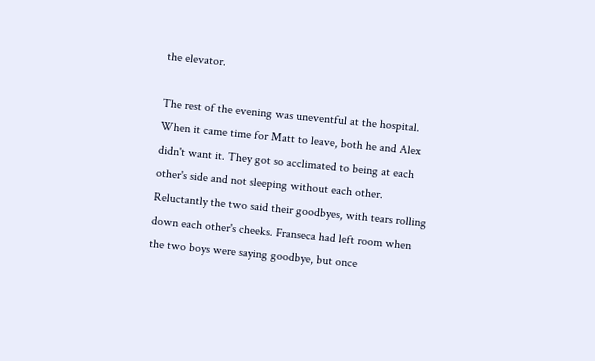the elevator.

The rest of the evening was uneventful at the hospital. When it came time for Matt to leave, both he and Alex didn't want it. They got so acclimated to being at each other's side and not sleeping without each other. Reluctantly the two said their goodbyes, with tears rolling down each other's cheeks. Franseca had left room when the two boys were saying goodbye, but once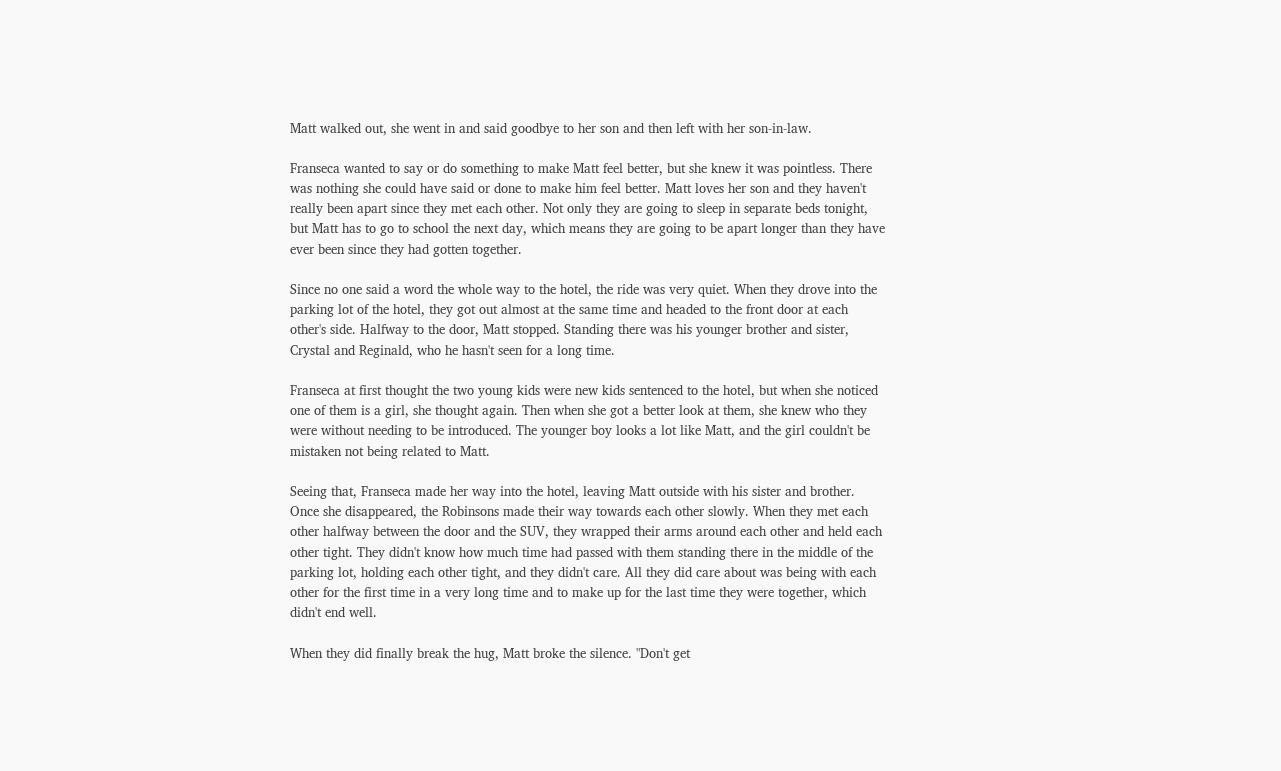Matt walked out, she went in and said goodbye to her son and then left with her son-in-law.

Franseca wanted to say or do something to make Matt feel better, but she knew it was pointless. There was nothing she could have said or done to make him feel better. Matt loves her son and they haven't really been apart since they met each other. Not only they are going to sleep in separate beds tonight, but Matt has to go to school the next day, which means they are going to be apart longer than they have ever been since they had gotten together.

Since no one said a word the whole way to the hotel, the ride was very quiet. When they drove into the parking lot of the hotel, they got out almost at the same time and headed to the front door at each other's side. Halfway to the door, Matt stopped. Standing there was his younger brother and sister, Crystal and Reginald, who he hasn't seen for a long time.

Franseca at first thought the two young kids were new kids sentenced to the hotel, but when she noticed one of them is a girl, she thought again. Then when she got a better look at them, she knew who they were without needing to be introduced. The younger boy looks a lot like Matt, and the girl couldn't be mistaken not being related to Matt.

Seeing that, Franseca made her way into the hotel, leaving Matt outside with his sister and brother. Once she disappeared, the Robinsons made their way towards each other slowly. When they met each other halfway between the door and the SUV, they wrapped their arms around each other and held each other tight. They didn't know how much time had passed with them standing there in the middle of the parking lot, holding each other tight, and they didn't care. All they did care about was being with each other for the first time in a very long time and to make up for the last time they were together, which didn't end well.

When they did finally break the hug, Matt broke the silence. "Don't get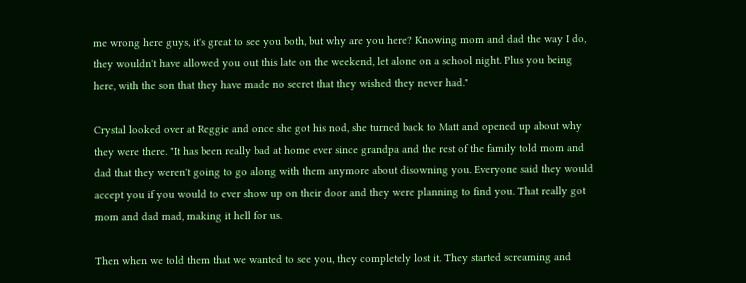me wrong here guys, it's great to see you both, but why are you here? Knowing mom and dad the way I do, they wouldn't have allowed you out this late on the weekend, let alone on a school night. Plus you being here, with the son that they have made no secret that they wished they never had."

Crystal looked over at Reggie and once she got his nod, she turned back to Matt and opened up about why they were there. "It has been really bad at home ever since grandpa and the rest of the family told mom and dad that they weren't going to go along with them anymore about disowning you. Everyone said they would accept you if you would to ever show up on their door and they were planning to find you. That really got mom and dad mad, making it hell for us.

Then when we told them that we wanted to see you, they completely lost it. They started screaming and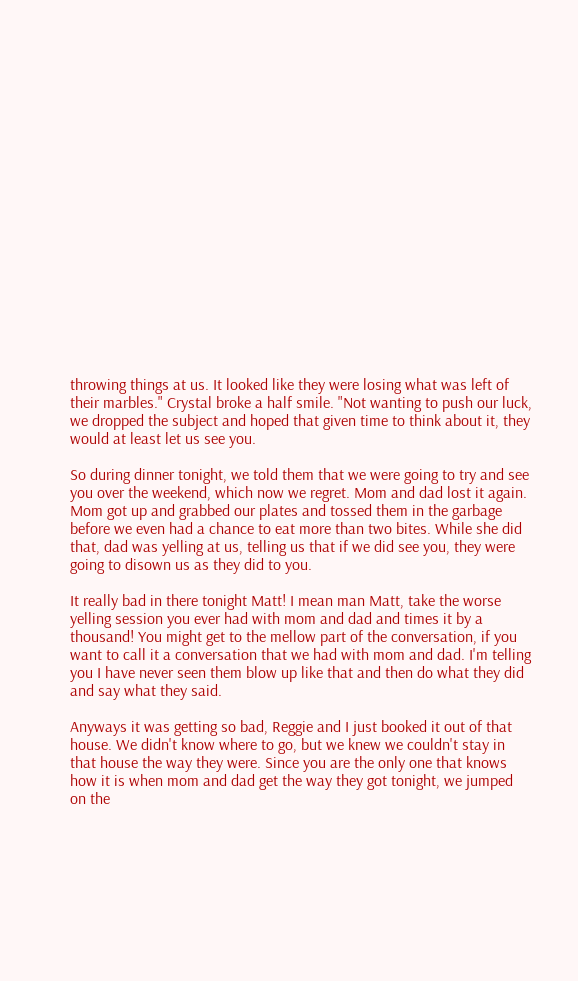throwing things at us. It looked like they were losing what was left of their marbles." Crystal broke a half smile. "Not wanting to push our luck, we dropped the subject and hoped that given time to think about it, they would at least let us see you.

So during dinner tonight, we told them that we were going to try and see you over the weekend, which now we regret. Mom and dad lost it again. Mom got up and grabbed our plates and tossed them in the garbage before we even had a chance to eat more than two bites. While she did that, dad was yelling at us, telling us that if we did see you, they were going to disown us as they did to you.

It really bad in there tonight Matt! I mean man Matt, take the worse yelling session you ever had with mom and dad and times it by a thousand! You might get to the mellow part of the conversation, if you want to call it a conversation that we had with mom and dad. I'm telling you I have never seen them blow up like that and then do what they did and say what they said.

Anyways it was getting so bad, Reggie and I just booked it out of that house. We didn't know where to go, but we knew we couldn't stay in that house the way they were. Since you are the only one that knows how it is when mom and dad get the way they got tonight, we jumped on the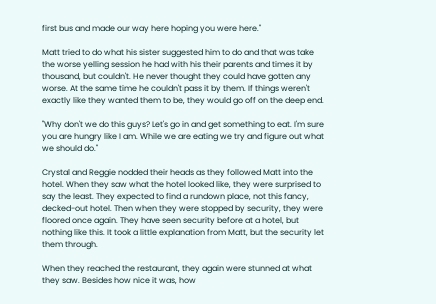first bus and made our way here hoping you were here."

Matt tried to do what his sister suggested him to do and that was take the worse yelling session he had with his their parents and times it by thousand, but couldn't. He never thought they could have gotten any worse. At the same time he couldn't pass it by them. If things weren't exactly like they wanted them to be, they would go off on the deep end.

"Why don't we do this guys? Let's go in and get something to eat. I'm sure you are hungry like I am. While we are eating we try and figure out what we should do."

Crystal and Reggie nodded their heads as they followed Matt into the hotel. When they saw what the hotel looked like, they were surprised to say the least. They expected to find a rundown place, not this fancy, decked-out hotel. Then when they were stopped by security, they were floored once again. They have seen security before at a hotel, but nothing like this. It took a little explanation from Matt, but the security let them through.

When they reached the restaurant, they again were stunned at what they saw. Besides how nice it was, how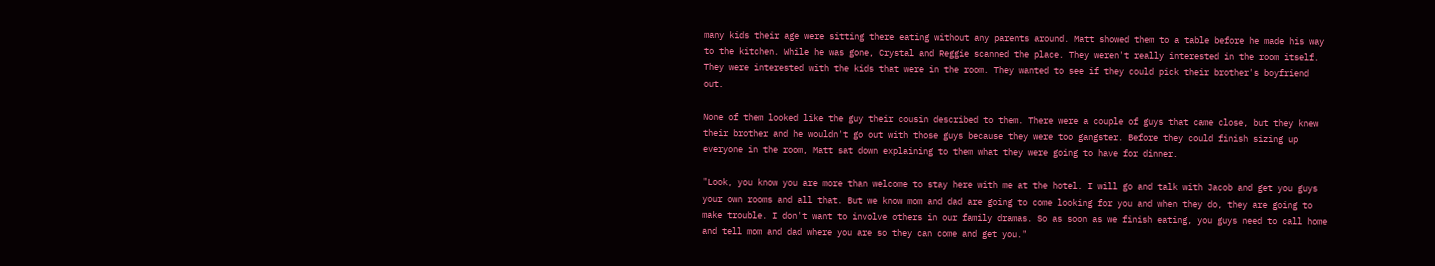many kids their age were sitting there eating without any parents around. Matt showed them to a table before he made his way to the kitchen. While he was gone, Crystal and Reggie scanned the place. They weren't really interested in the room itself. They were interested with the kids that were in the room. They wanted to see if they could pick their brother's boyfriend out.

None of them looked like the guy their cousin described to them. There were a couple of guys that came close, but they knew their brother and he wouldn't go out with those guys because they were too gangster. Before they could finish sizing up everyone in the room, Matt sat down explaining to them what they were going to have for dinner.

"Look, you know you are more than welcome to stay here with me at the hotel. I will go and talk with Jacob and get you guys your own rooms and all that. But we know mom and dad are going to come looking for you and when they do, they are going to make trouble. I don't want to involve others in our family dramas. So as soon as we finish eating, you guys need to call home and tell mom and dad where you are so they can come and get you."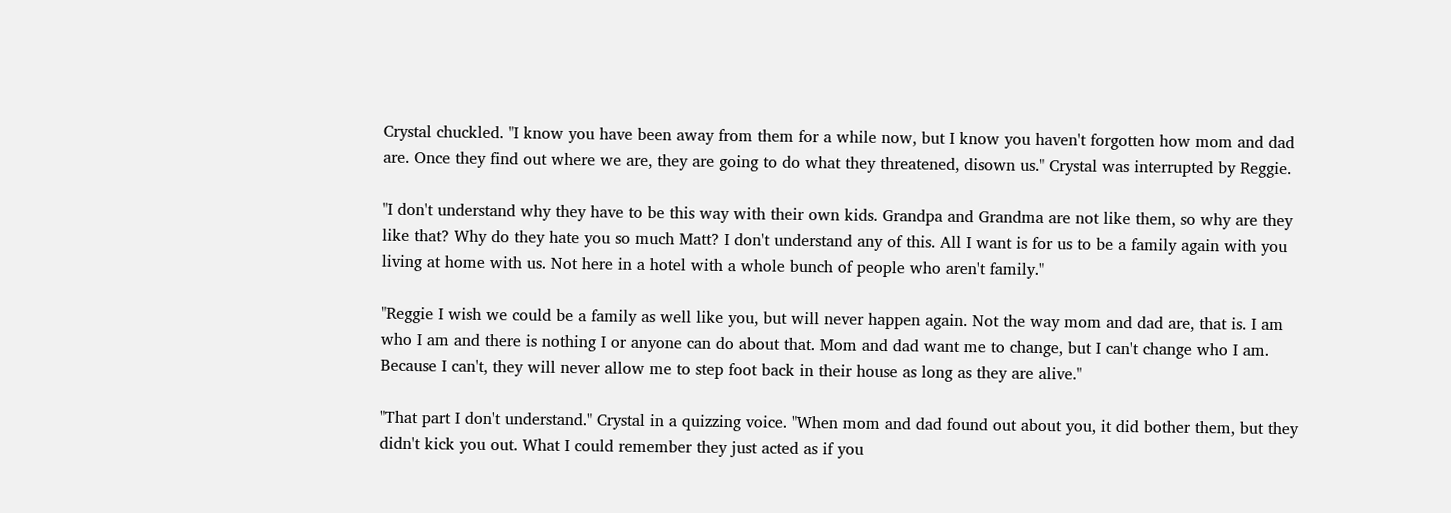Crystal chuckled. "I know you have been away from them for a while now, but I know you haven't forgotten how mom and dad are. Once they find out where we are, they are going to do what they threatened, disown us." Crystal was interrupted by Reggie.

"I don't understand why they have to be this way with their own kids. Grandpa and Grandma are not like them, so why are they like that? Why do they hate you so much Matt? I don't understand any of this. All I want is for us to be a family again with you living at home with us. Not here in a hotel with a whole bunch of people who aren't family."

"Reggie I wish we could be a family as well like you, but will never happen again. Not the way mom and dad are, that is. I am who I am and there is nothing I or anyone can do about that. Mom and dad want me to change, but I can't change who I am. Because I can't, they will never allow me to step foot back in their house as long as they are alive."

"That part I don't understand." Crystal in a quizzing voice. "When mom and dad found out about you, it did bother them, but they didn't kick you out. What I could remember they just acted as if you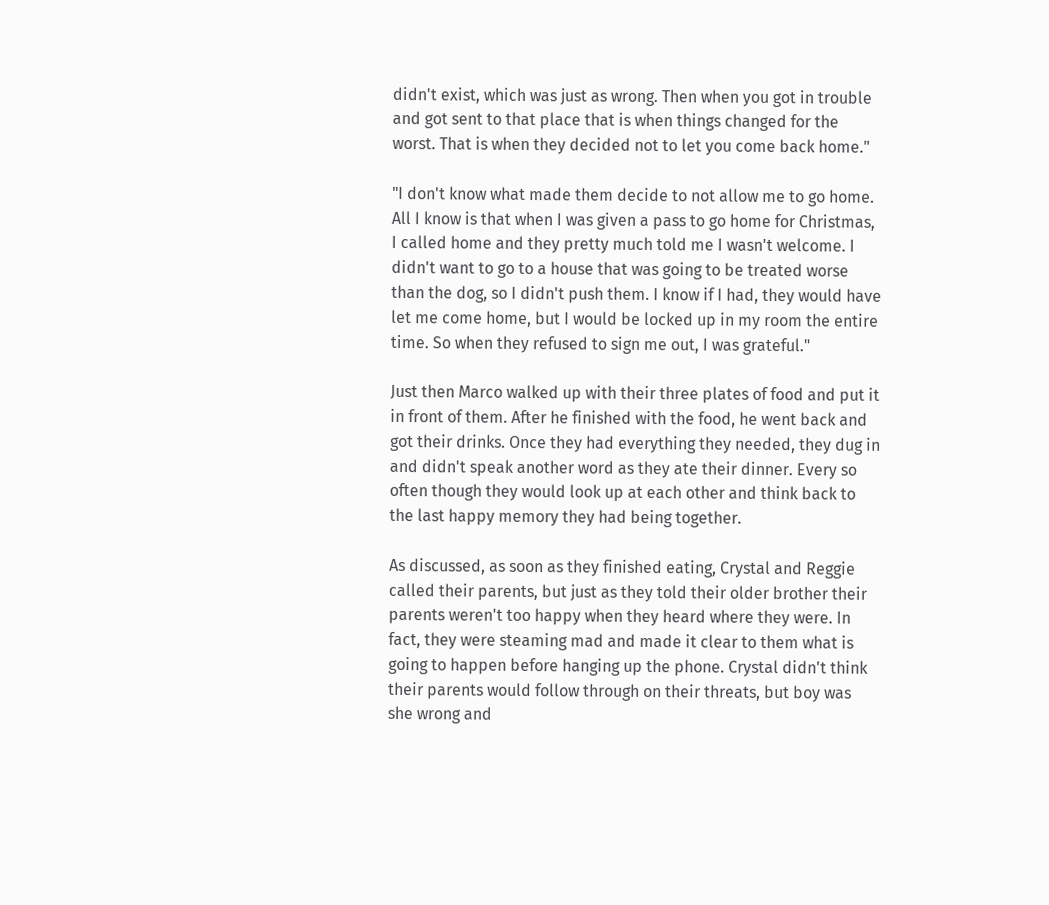didn't exist, which was just as wrong. Then when you got in trouble and got sent to that place that is when things changed for the worst. That is when they decided not to let you come back home."

"I don't know what made them decide to not allow me to go home. All I know is that when I was given a pass to go home for Christmas, I called home and they pretty much told me I wasn't welcome. I didn't want to go to a house that was going to be treated worse than the dog, so I didn't push them. I know if I had, they would have let me come home, but I would be locked up in my room the entire time. So when they refused to sign me out, I was grateful."

Just then Marco walked up with their three plates of food and put it in front of them. After he finished with the food, he went back and got their drinks. Once they had everything they needed, they dug in and didn't speak another word as they ate their dinner. Every so often though they would look up at each other and think back to the last happy memory they had being together.

As discussed, as soon as they finished eating, Crystal and Reggie called their parents, but just as they told their older brother their parents weren't too happy when they heard where they were. In fact, they were steaming mad and made it clear to them what is going to happen before hanging up the phone. Crystal didn't think their parents would follow through on their threats, but boy was she wrong and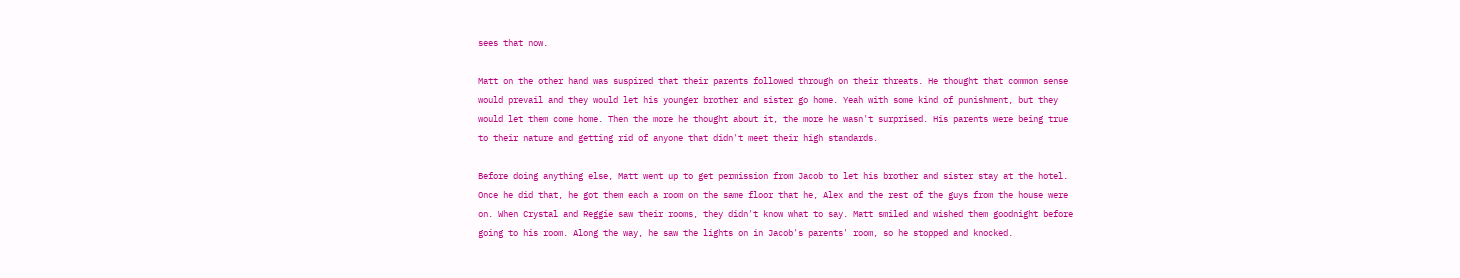sees that now.

Matt on the other hand was suspired that their parents followed through on their threats. He thought that common sense would prevail and they would let his younger brother and sister go home. Yeah with some kind of punishment, but they would let them come home. Then the more he thought about it, the more he wasn't surprised. His parents were being true to their nature and getting rid of anyone that didn't meet their high standards.

Before doing anything else, Matt went up to get permission from Jacob to let his brother and sister stay at the hotel. Once he did that, he got them each a room on the same floor that he, Alex and the rest of the guys from the house were on. When Crystal and Reggie saw their rooms, they didn't know what to say. Matt smiled and wished them goodnight before going to his room. Along the way, he saw the lights on in Jacob's parents' room, so he stopped and knocked.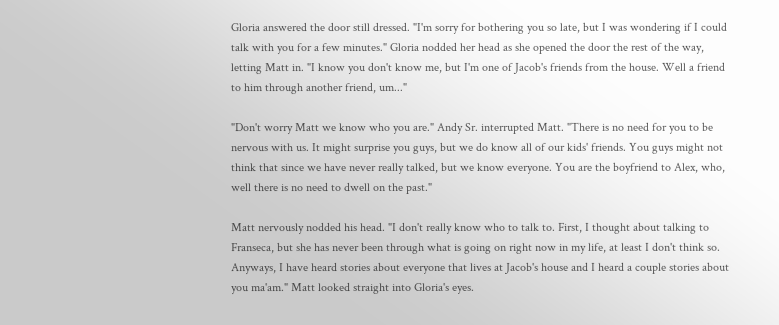Gloria answered the door still dressed. "I'm sorry for bothering you so late, but I was wondering if I could talk with you for a few minutes." Gloria nodded her head as she opened the door the rest of the way, letting Matt in. "I know you don't know me, but I'm one of Jacob's friends from the house. Well a friend to him through another friend, um..."

"Don't worry Matt we know who you are." Andy Sr. interrupted Matt. "There is no need for you to be nervous with us. It might surprise you guys, but we do know all of our kids' friends. You guys might not think that since we have never really talked, but we know everyone. You are the boyfriend to Alex, who, well there is no need to dwell on the past."

Matt nervously nodded his head. "I don't really know who to talk to. First, I thought about talking to Franseca, but she has never been through what is going on right now in my life, at least I don't think so. Anyways, I have heard stories about everyone that lives at Jacob's house and I heard a couple stories about you ma'am." Matt looked straight into Gloria's eyes.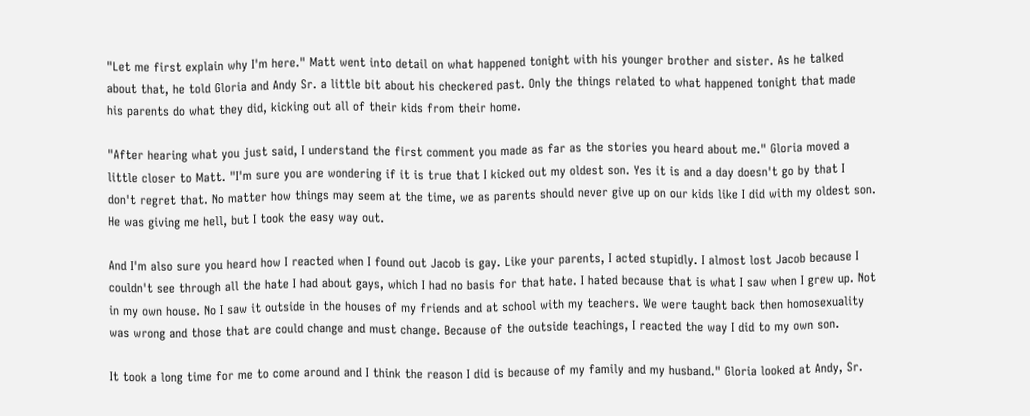"Let me first explain why I'm here." Matt went into detail on what happened tonight with his younger brother and sister. As he talked about that, he told Gloria and Andy Sr. a little bit about his checkered past. Only the things related to what happened tonight that made his parents do what they did, kicking out all of their kids from their home.

"After hearing what you just said, I understand the first comment you made as far as the stories you heard about me." Gloria moved a little closer to Matt. "I'm sure you are wondering if it is true that I kicked out my oldest son. Yes it is and a day doesn't go by that I don't regret that. No matter how things may seem at the time, we as parents should never give up on our kids like I did with my oldest son. He was giving me hell, but I took the easy way out.

And I'm also sure you heard how I reacted when I found out Jacob is gay. Like your parents, I acted stupidly. I almost lost Jacob because I couldn't see through all the hate I had about gays, which I had no basis for that hate. I hated because that is what I saw when I grew up. Not in my own house. No I saw it outside in the houses of my friends and at school with my teachers. We were taught back then homosexuality was wrong and those that are could change and must change. Because of the outside teachings, I reacted the way I did to my own son.

It took a long time for me to come around and I think the reason I did is because of my family and my husband." Gloria looked at Andy, Sr.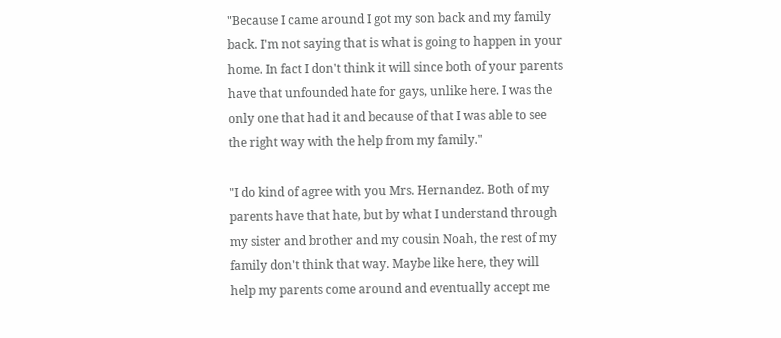"Because I came around I got my son back and my family back. I'm not saying that is what is going to happen in your home. In fact I don't think it will since both of your parents have that unfounded hate for gays, unlike here. I was the only one that had it and because of that I was able to see the right way with the help from my family."

"I do kind of agree with you Mrs. Hernandez. Both of my parents have that hate, but by what I understand through my sister and brother and my cousin Noah, the rest of my family don't think that way. Maybe like here, they will help my parents come around and eventually accept me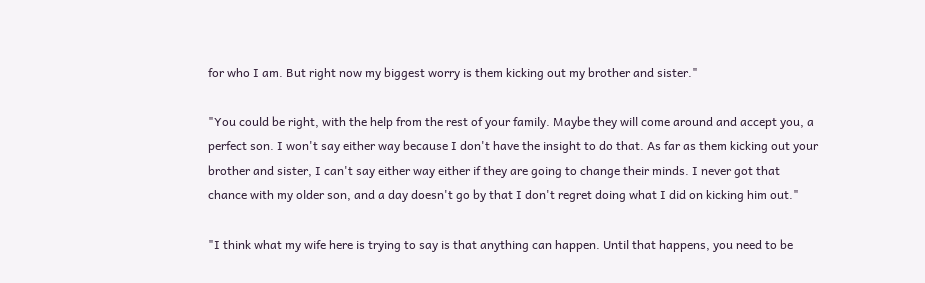for who I am. But right now my biggest worry is them kicking out my brother and sister."

"You could be right, with the help from the rest of your family. Maybe they will come around and accept you, a perfect son. I won't say either way because I don't have the insight to do that. As far as them kicking out your brother and sister, I can't say either way either if they are going to change their minds. I never got that chance with my older son, and a day doesn't go by that I don't regret doing what I did on kicking him out."

"I think what my wife here is trying to say is that anything can happen. Until that happens, you need to be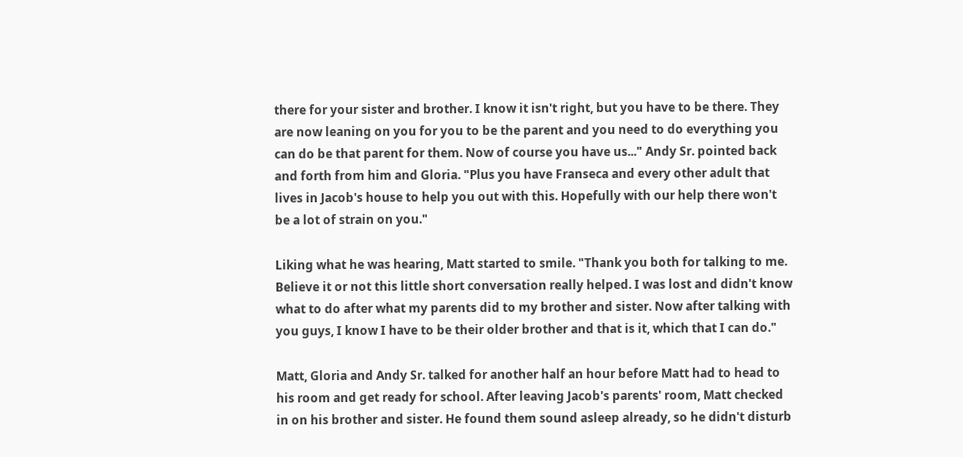there for your sister and brother. I know it isn't right, but you have to be there. They are now leaning on you for you to be the parent and you need to do everything you can do be that parent for them. Now of course you have us..." Andy Sr. pointed back and forth from him and Gloria. "Plus you have Franseca and every other adult that lives in Jacob's house to help you out with this. Hopefully with our help there won't be a lot of strain on you."

Liking what he was hearing, Matt started to smile. "Thank you both for talking to me. Believe it or not this little short conversation really helped. I was lost and didn't know what to do after what my parents did to my brother and sister. Now after talking with you guys, I know I have to be their older brother and that is it, which that I can do."

Matt, Gloria and Andy Sr. talked for another half an hour before Matt had to head to his room and get ready for school. After leaving Jacob's parents' room, Matt checked in on his brother and sister. He found them sound asleep already, so he didn't disturb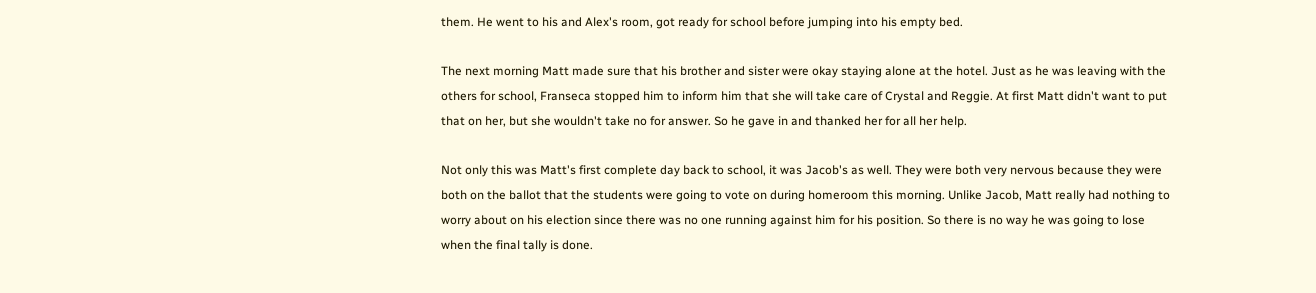them. He went to his and Alex's room, got ready for school before jumping into his empty bed.

The next morning Matt made sure that his brother and sister were okay staying alone at the hotel. Just as he was leaving with the others for school, Franseca stopped him to inform him that she will take care of Crystal and Reggie. At first Matt didn't want to put that on her, but she wouldn't take no for answer. So he gave in and thanked her for all her help.

Not only this was Matt's first complete day back to school, it was Jacob's as well. They were both very nervous because they were both on the ballot that the students were going to vote on during homeroom this morning. Unlike Jacob, Matt really had nothing to worry about on his election since there was no one running against him for his position. So there is no way he was going to lose when the final tally is done.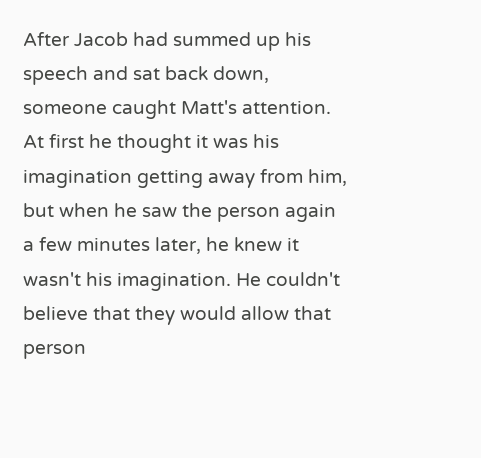After Jacob had summed up his speech and sat back down, someone caught Matt's attention. At first he thought it was his imagination getting away from him, but when he saw the person again a few minutes later, he knew it wasn't his imagination. He couldn't believe that they would allow that person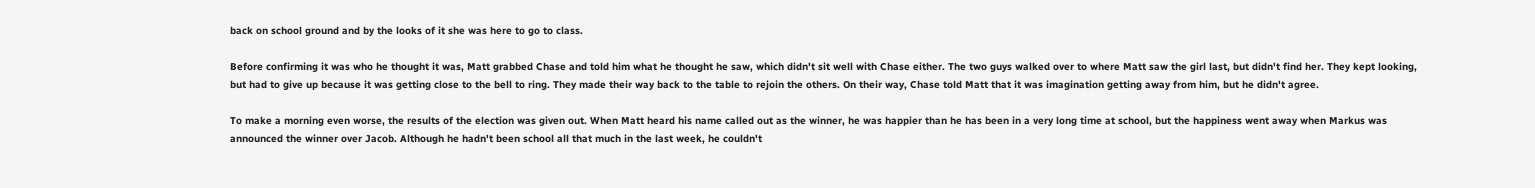back on school ground and by the looks of it she was here to go to class.

Before confirming it was who he thought it was, Matt grabbed Chase and told him what he thought he saw, which didn't sit well with Chase either. The two guys walked over to where Matt saw the girl last, but didn't find her. They kept looking, but had to give up because it was getting close to the bell to ring. They made their way back to the table to rejoin the others. On their way, Chase told Matt that it was imagination getting away from him, but he didn't agree.

To make a morning even worse, the results of the election was given out. When Matt heard his name called out as the winner, he was happier than he has been in a very long time at school, but the happiness went away when Markus was announced the winner over Jacob. Although he hadn't been school all that much in the last week, he couldn't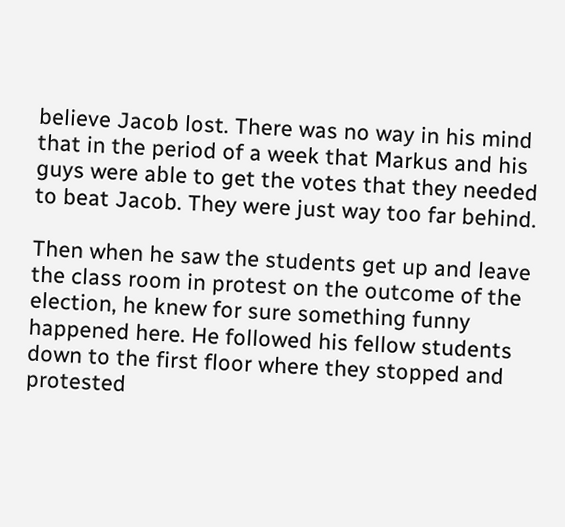believe Jacob lost. There was no way in his mind that in the period of a week that Markus and his guys were able to get the votes that they needed to beat Jacob. They were just way too far behind.

Then when he saw the students get up and leave the class room in protest on the outcome of the election, he knew for sure something funny happened here. He followed his fellow students down to the first floor where they stopped and protested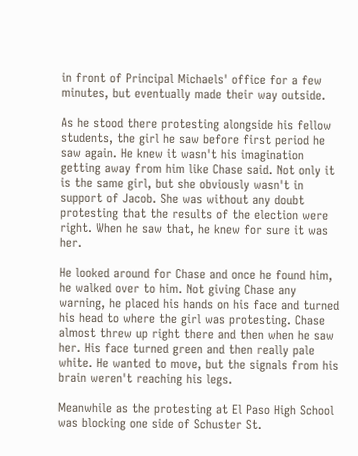in front of Principal Michaels' office for a few minutes, but eventually made their way outside.

As he stood there protesting alongside his fellow students, the girl he saw before first period he saw again. He knew it wasn't his imagination getting away from him like Chase said. Not only it is the same girl, but she obviously wasn't in support of Jacob. She was without any doubt protesting that the results of the election were right. When he saw that, he knew for sure it was her.

He looked around for Chase and once he found him, he walked over to him. Not giving Chase any warning, he placed his hands on his face and turned his head to where the girl was protesting. Chase almost threw up right there and then when he saw her. His face turned green and then really pale white. He wanted to move, but the signals from his brain weren't reaching his legs.

Meanwhile as the protesting at El Paso High School was blocking one side of Schuster St.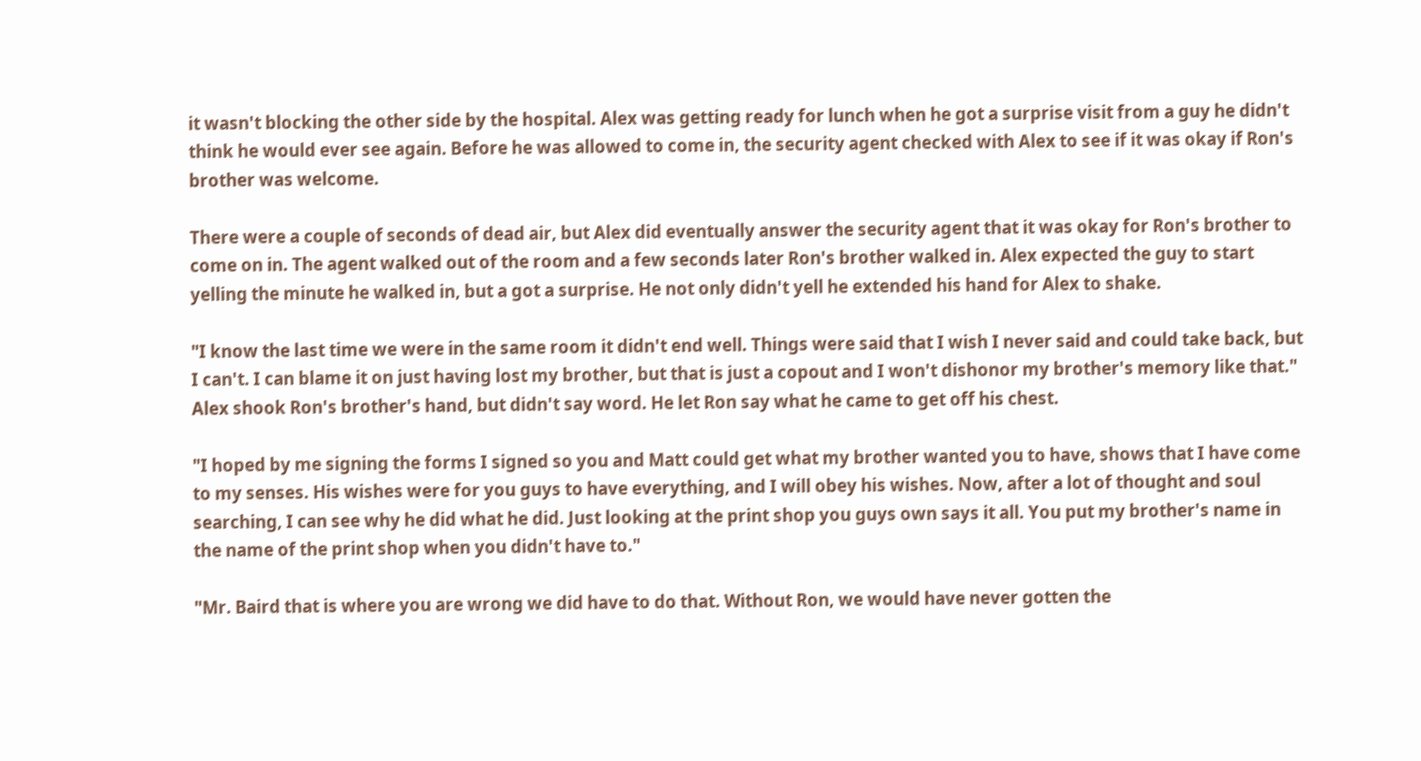it wasn't blocking the other side by the hospital. Alex was getting ready for lunch when he got a surprise visit from a guy he didn't think he would ever see again. Before he was allowed to come in, the security agent checked with Alex to see if it was okay if Ron's brother was welcome.

There were a couple of seconds of dead air, but Alex did eventually answer the security agent that it was okay for Ron's brother to come on in. The agent walked out of the room and a few seconds later Ron's brother walked in. Alex expected the guy to start yelling the minute he walked in, but a got a surprise. He not only didn't yell he extended his hand for Alex to shake.

"I know the last time we were in the same room it didn't end well. Things were said that I wish I never said and could take back, but I can't. I can blame it on just having lost my brother, but that is just a copout and I won't dishonor my brother's memory like that." Alex shook Ron's brother's hand, but didn't say word. He let Ron say what he came to get off his chest.

"I hoped by me signing the forms I signed so you and Matt could get what my brother wanted you to have, shows that I have come to my senses. His wishes were for you guys to have everything, and I will obey his wishes. Now, after a lot of thought and soul searching, I can see why he did what he did. Just looking at the print shop you guys own says it all. You put my brother's name in the name of the print shop when you didn't have to."

"Mr. Baird that is where you are wrong we did have to do that. Without Ron, we would have never gotten the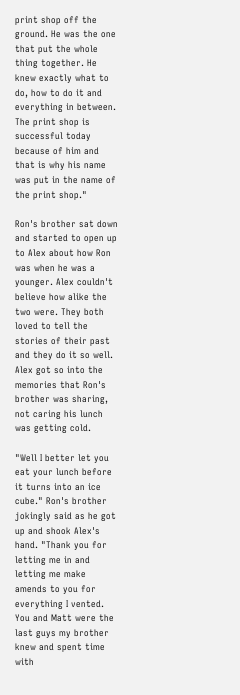print shop off the ground. He was the one that put the whole thing together. He knew exactly what to do, how to do it and everything in between. The print shop is successful today because of him and that is why his name was put in the name of the print shop."

Ron's brother sat down and started to open up to Alex about how Ron was when he was a younger. Alex couldn't believe how alike the two were. They both loved to tell the stories of their past and they do it so well. Alex got so into the memories that Ron's brother was sharing, not caring his lunch was getting cold.

"Well I better let you eat your lunch before it turns into an ice cube." Ron's brother jokingly said as he got up and shook Alex's hand. "Thank you for letting me in and letting me make amends to you for everything I vented. You and Matt were the last guys my brother knew and spent time with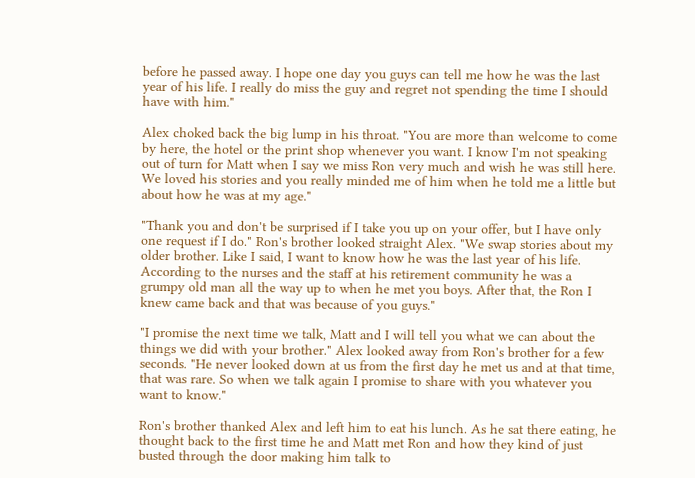before he passed away. I hope one day you guys can tell me how he was the last year of his life. I really do miss the guy and regret not spending the time I should have with him."

Alex choked back the big lump in his throat. "You are more than welcome to come by here, the hotel or the print shop whenever you want. I know I'm not speaking out of turn for Matt when I say we miss Ron very much and wish he was still here. We loved his stories and you really minded me of him when he told me a little but about how he was at my age."

"Thank you and don't be surprised if I take you up on your offer, but I have only one request if I do." Ron's brother looked straight Alex. "We swap stories about my older brother. Like I said, I want to know how he was the last year of his life. According to the nurses and the staff at his retirement community he was a grumpy old man all the way up to when he met you boys. After that, the Ron I knew came back and that was because of you guys."

"I promise the next time we talk, Matt and I will tell you what we can about the things we did with your brother." Alex looked away from Ron's brother for a few seconds. "He never looked down at us from the first day he met us and at that time, that was rare. So when we talk again I promise to share with you whatever you want to know."

Ron's brother thanked Alex and left him to eat his lunch. As he sat there eating, he thought back to the first time he and Matt met Ron and how they kind of just busted through the door making him talk to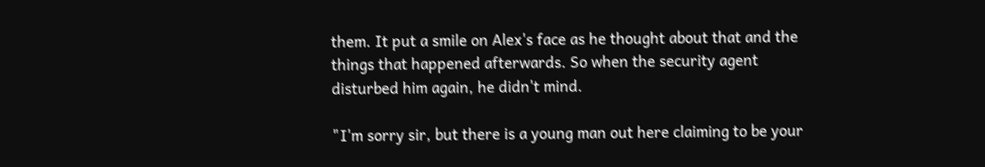them. It put a smile on Alex's face as he thought about that and the things that happened afterwards. So when the security agent disturbed him again, he didn't mind.

"I'm sorry sir, but there is a young man out here claiming to be your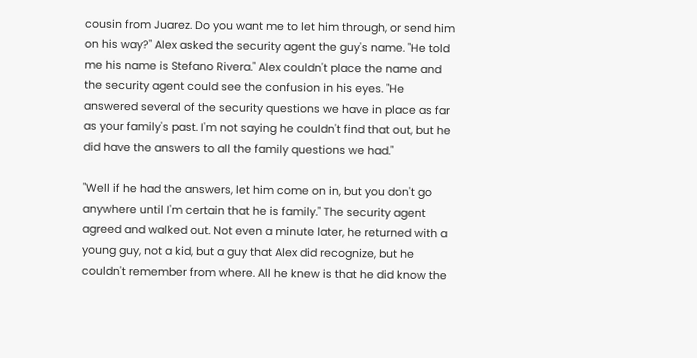cousin from Juarez. Do you want me to let him through, or send him on his way?" Alex asked the security agent the guy's name. "He told me his name is Stefano Rivera." Alex couldn't place the name and the security agent could see the confusion in his eyes. "He answered several of the security questions we have in place as far as your family's past. I'm not saying he couldn't find that out, but he did have the answers to all the family questions we had."

"Well if he had the answers, let him come on in, but you don't go anywhere until I'm certain that he is family." The security agent agreed and walked out. Not even a minute later, he returned with a young guy, not a kid, but a guy that Alex did recognize, but he couldn't remember from where. All he knew is that he did know the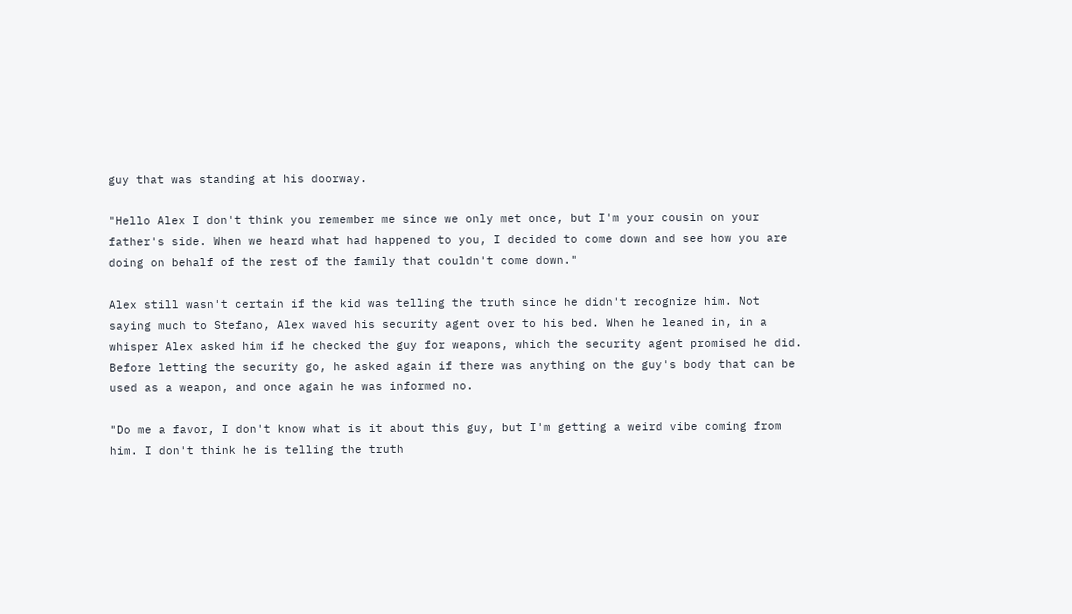guy that was standing at his doorway.

"Hello Alex I don't think you remember me since we only met once, but I'm your cousin on your father's side. When we heard what had happened to you, I decided to come down and see how you are doing on behalf of the rest of the family that couldn't come down."

Alex still wasn't certain if the kid was telling the truth since he didn't recognize him. Not saying much to Stefano, Alex waved his security agent over to his bed. When he leaned in, in a whisper Alex asked him if he checked the guy for weapons, which the security agent promised he did. Before letting the security go, he asked again if there was anything on the guy's body that can be used as a weapon, and once again he was informed no.

"Do me a favor, I don't know what is it about this guy, but I'm getting a weird vibe coming from him. I don't think he is telling the truth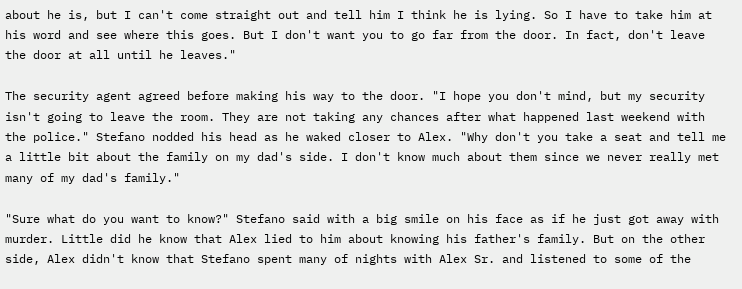about he is, but I can't come straight out and tell him I think he is lying. So I have to take him at his word and see where this goes. But I don't want you to go far from the door. In fact, don't leave the door at all until he leaves."

The security agent agreed before making his way to the door. "I hope you don't mind, but my security isn't going to leave the room. They are not taking any chances after what happened last weekend with the police." Stefano nodded his head as he waked closer to Alex. "Why don't you take a seat and tell me a little bit about the family on my dad's side. I don't know much about them since we never really met many of my dad's family."

"Sure what do you want to know?" Stefano said with a big smile on his face as if he just got away with murder. Little did he know that Alex lied to him about knowing his father's family. But on the other side, Alex didn't know that Stefano spent many of nights with Alex Sr. and listened to some of the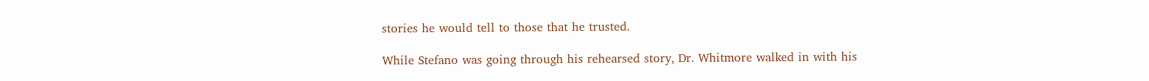stories he would tell to those that he trusted.

While Stefano was going through his rehearsed story, Dr. Whitmore walked in with his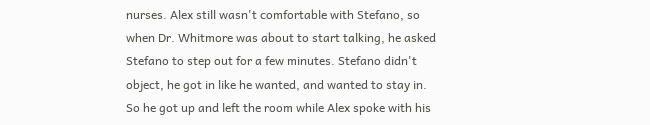nurses. Alex still wasn't comfortable with Stefano, so when Dr. Whitmore was about to start talking, he asked Stefano to step out for a few minutes. Stefano didn't object, he got in like he wanted, and wanted to stay in. So he got up and left the room while Alex spoke with his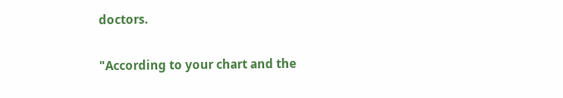doctors.

"According to your chart and the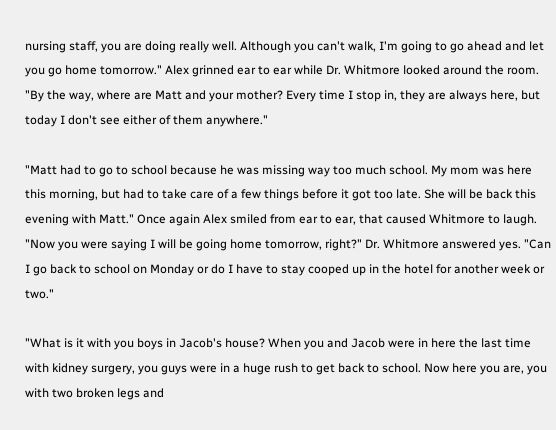nursing staff, you are doing really well. Although you can't walk, I'm going to go ahead and let you go home tomorrow." Alex grinned ear to ear while Dr. Whitmore looked around the room. "By the way, where are Matt and your mother? Every time I stop in, they are always here, but today I don't see either of them anywhere."

"Matt had to go to school because he was missing way too much school. My mom was here this morning, but had to take care of a few things before it got too late. She will be back this evening with Matt." Once again Alex smiled from ear to ear, that caused Whitmore to laugh. "Now you were saying I will be going home tomorrow, right?" Dr. Whitmore answered yes. "Can I go back to school on Monday or do I have to stay cooped up in the hotel for another week or two."

"What is it with you boys in Jacob's house? When you and Jacob were in here the last time with kidney surgery, you guys were in a huge rush to get back to school. Now here you are, you with two broken legs and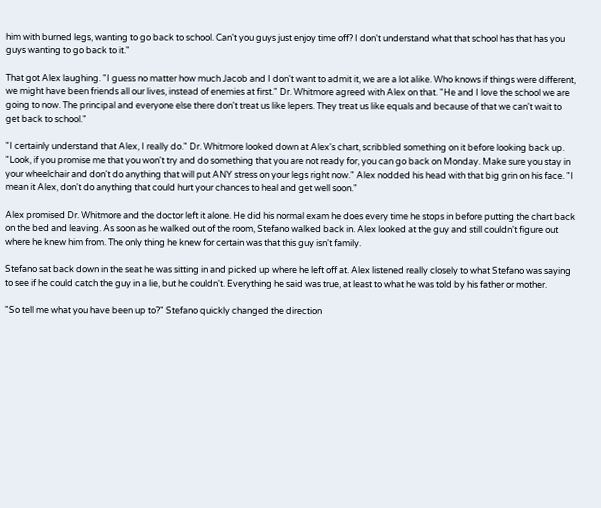him with burned legs, wanting to go back to school. Can't you guys just enjoy time off? I don't understand what that school has that has you guys wanting to go back to it."

That got Alex laughing. "I guess no matter how much Jacob and I don't want to admit it, we are a lot alike. Who knows if things were different, we might have been friends all our lives, instead of enemies at first." Dr. Whitmore agreed with Alex on that. "He and I love the school we are going to now. The principal and everyone else there don't treat us like lepers. They treat us like equals and because of that we can't wait to get back to school."

"I certainly understand that Alex, I really do." Dr. Whitmore looked down at Alex's chart, scribbled something on it before looking back up. "Look, if you promise me that you won't try and do something that you are not ready for, you can go back on Monday. Make sure you stay in your wheelchair and don't do anything that will put ANY stress on your legs right now." Alex nodded his head with that big grin on his face. "I mean it Alex, don't do anything that could hurt your chances to heal and get well soon."

Alex promised Dr. Whitmore and the doctor left it alone. He did his normal exam he does every time he stops in before putting the chart back on the bed and leaving. As soon as he walked out of the room, Stefano walked back in. Alex looked at the guy and still couldn't figure out where he knew him from. The only thing he knew for certain was that this guy isn't family.

Stefano sat back down in the seat he was sitting in and picked up where he left off at. Alex listened really closely to what Stefano was saying to see if he could catch the guy in a lie, but he couldn't. Everything he said was true, at least to what he was told by his father or mother.

"So tell me what you have been up to?" Stefano quickly changed the direction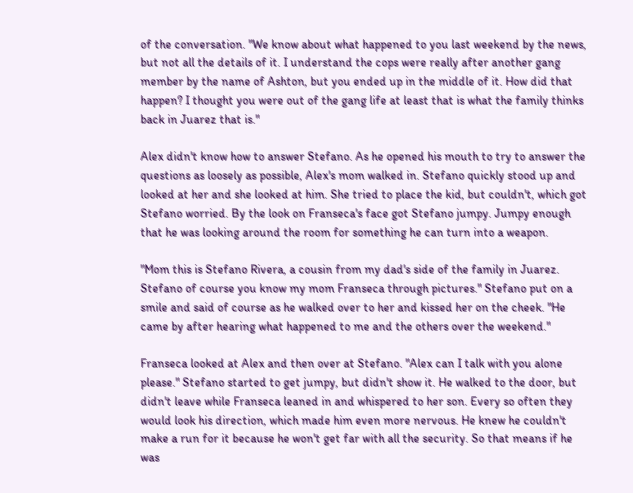of the conversation. "We know about what happened to you last weekend by the news, but not all the details of it. I understand the cops were really after another gang member by the name of Ashton, but you ended up in the middle of it. How did that happen? I thought you were out of the gang life at least that is what the family thinks back in Juarez that is."

Alex didn't know how to answer Stefano. As he opened his mouth to try to answer the questions as loosely as possible, Alex's mom walked in. Stefano quickly stood up and looked at her and she looked at him. She tried to place the kid, but couldn't, which got Stefano worried. By the look on Franseca's face got Stefano jumpy. Jumpy enough that he was looking around the room for something he can turn into a weapon.

"Mom this is Stefano Rivera, a cousin from my dad's side of the family in Juarez. Stefano of course you know my mom Franseca through pictures." Stefano put on a smile and said of course as he walked over to her and kissed her on the cheek. "He came by after hearing what happened to me and the others over the weekend."

Franseca looked at Alex and then over at Stefano. "Alex can I talk with you alone please." Stefano started to get jumpy, but didn't show it. He walked to the door, but didn't leave while Franseca leaned in and whispered to her son. Every so often they would look his direction, which made him even more nervous. He knew he couldn't make a run for it because he won't get far with all the security. So that means if he was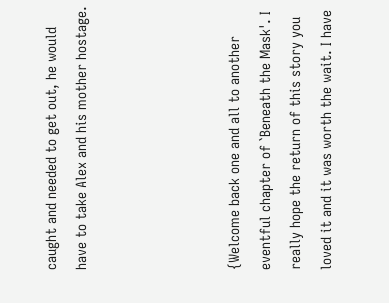caught and needed to get out, he would have to take Alex and his mother hostage.




{Welcome back one and all to another eventful chapter of `Beneath the Mask'. I really hope the return of this story you loved it and it was worth the wait. I have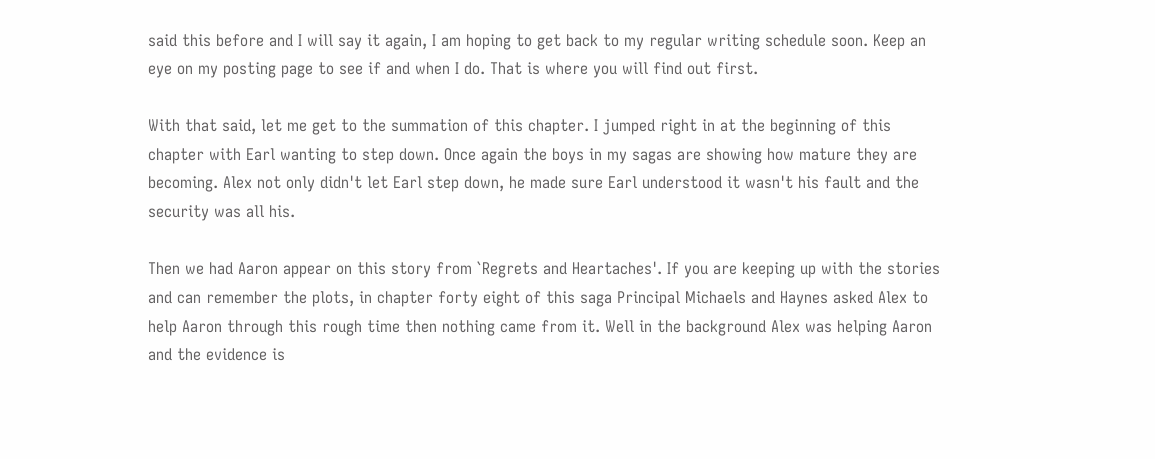said this before and I will say it again, I am hoping to get back to my regular writing schedule soon. Keep an eye on my posting page to see if and when I do. That is where you will find out first.

With that said, let me get to the summation of this chapter. I jumped right in at the beginning of this chapter with Earl wanting to step down. Once again the boys in my sagas are showing how mature they are becoming. Alex not only didn't let Earl step down, he made sure Earl understood it wasn't his fault and the security was all his.

Then we had Aaron appear on this story from `Regrets and Heartaches'. If you are keeping up with the stories and can remember the plots, in chapter forty eight of this saga Principal Michaels and Haynes asked Alex to help Aaron through this rough time then nothing came from it. Well in the background Alex was helping Aaron and the evidence is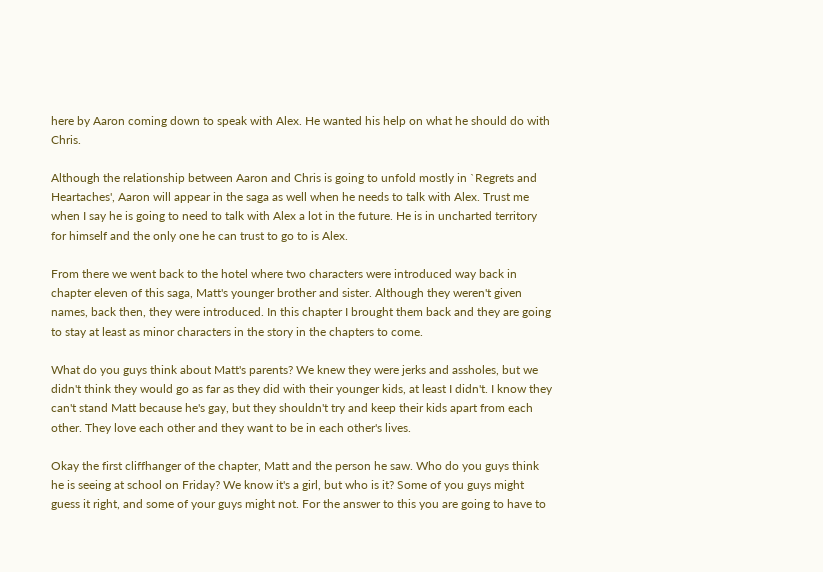here by Aaron coming down to speak with Alex. He wanted his help on what he should do with Chris.

Although the relationship between Aaron and Chris is going to unfold mostly in `Regrets and Heartaches', Aaron will appear in the saga as well when he needs to talk with Alex. Trust me when I say he is going to need to talk with Alex a lot in the future. He is in uncharted territory for himself and the only one he can trust to go to is Alex.

From there we went back to the hotel where two characters were introduced way back in chapter eleven of this saga, Matt's younger brother and sister. Although they weren't given names, back then, they were introduced. In this chapter I brought them back and they are going to stay at least as minor characters in the story in the chapters to come.

What do you guys think about Matt's parents? We knew they were jerks and assholes, but we didn't think they would go as far as they did with their younger kids, at least I didn't. I know they can't stand Matt because he's gay, but they shouldn't try and keep their kids apart from each other. They love each other and they want to be in each other's lives.

Okay the first cliffhanger of the chapter, Matt and the person he saw. Who do you guys think he is seeing at school on Friday? We know it's a girl, but who is it? Some of you guys might guess it right, and some of your guys might not. For the answer to this you are going to have to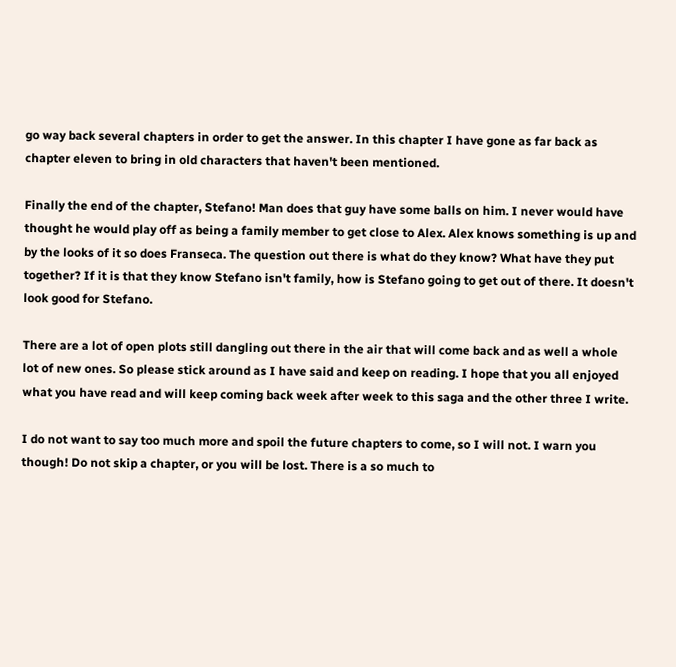go way back several chapters in order to get the answer. In this chapter I have gone as far back as chapter eleven to bring in old characters that haven't been mentioned.

Finally the end of the chapter, Stefano! Man does that guy have some balls on him. I never would have thought he would play off as being a family member to get close to Alex. Alex knows something is up and by the looks of it so does Franseca. The question out there is what do they know? What have they put together? If it is that they know Stefano isn't family, how is Stefano going to get out of there. It doesn't look good for Stefano.

There are a lot of open plots still dangling out there in the air that will come back and as well a whole lot of new ones. So please stick around as I have said and keep on reading. I hope that you all enjoyed what you have read and will keep coming back week after week to this saga and the other three I write.

I do not want to say too much more and spoil the future chapters to come, so I will not. I warn you though! Do not skip a chapter, or you will be lost. There is a so much to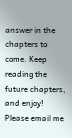answer in the chapters to come. Keep reading the future chapters, and enjoy! Please email me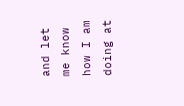and let me know how I am doing at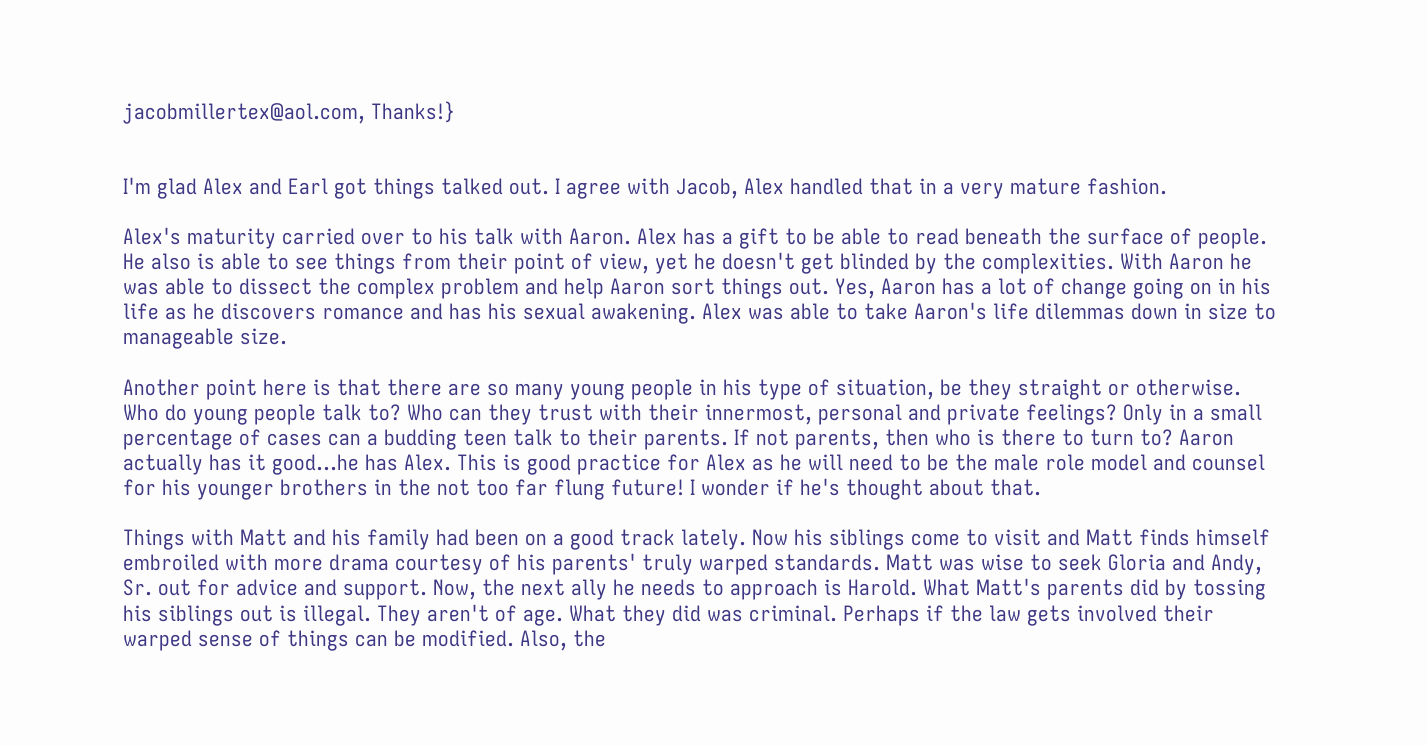jacobmillertex@aol.com, Thanks!}


I'm glad Alex and Earl got things talked out. I agree with Jacob, Alex handled that in a very mature fashion.

Alex's maturity carried over to his talk with Aaron. Alex has a gift to be able to read beneath the surface of people. He also is able to see things from their point of view, yet he doesn't get blinded by the complexities. With Aaron he was able to dissect the complex problem and help Aaron sort things out. Yes, Aaron has a lot of change going on in his life as he discovers romance and has his sexual awakening. Alex was able to take Aaron's life dilemmas down in size to manageable size.

Another point here is that there are so many young people in his type of situation, be they straight or otherwise. Who do young people talk to? Who can they trust with their innermost, personal and private feelings? Only in a small percentage of cases can a budding teen talk to their parents. If not parents, then who is there to turn to? Aaron actually has it good...he has Alex. This is good practice for Alex as he will need to be the male role model and counsel for his younger brothers in the not too far flung future! I wonder if he's thought about that.

Things with Matt and his family had been on a good track lately. Now his siblings come to visit and Matt finds himself embroiled with more drama courtesy of his parents' truly warped standards. Matt was wise to seek Gloria and Andy, Sr. out for advice and support. Now, the next ally he needs to approach is Harold. What Matt's parents did by tossing his siblings out is illegal. They aren't of age. What they did was criminal. Perhaps if the law gets involved their warped sense of things can be modified. Also, the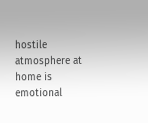hostile atmosphere at home is emotional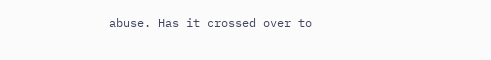abuse. Has it crossed over to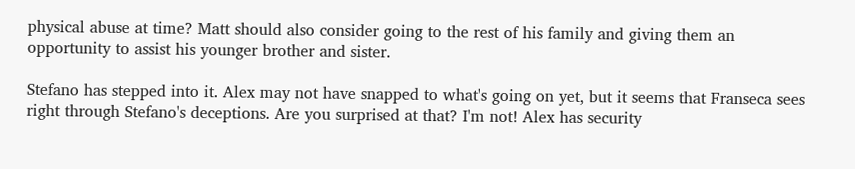physical abuse at time? Matt should also consider going to the rest of his family and giving them an opportunity to assist his younger brother and sister.

Stefano has stepped into it. Alex may not have snapped to what's going on yet, but it seems that Franseca sees right through Stefano's deceptions. Are you surprised at that? I'm not! Alex has security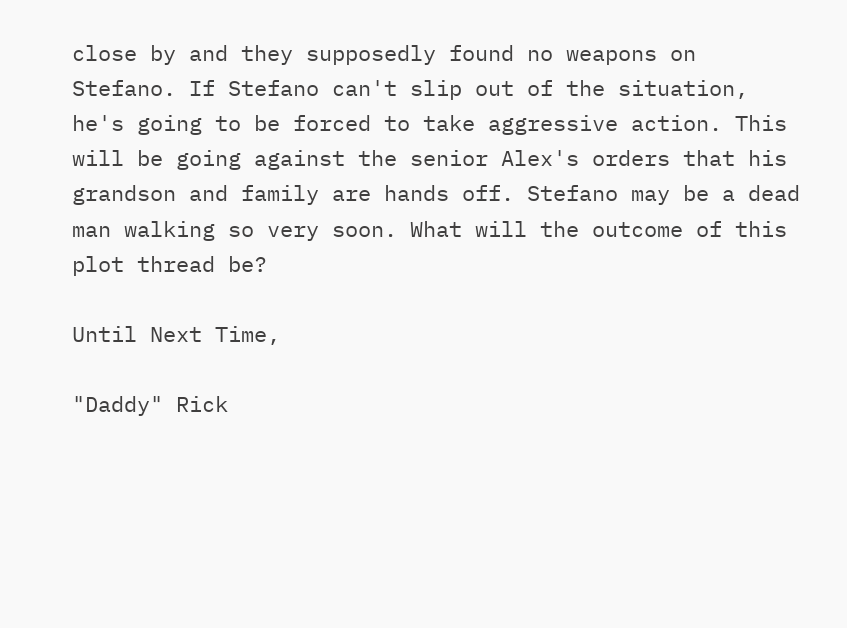close by and they supposedly found no weapons on Stefano. If Stefano can't slip out of the situation, he's going to be forced to take aggressive action. This will be going against the senior Alex's orders that his grandson and family are hands off. Stefano may be a dead man walking so very soon. What will the outcome of this plot thread be?

Until Next Time,

"Daddy" Rick